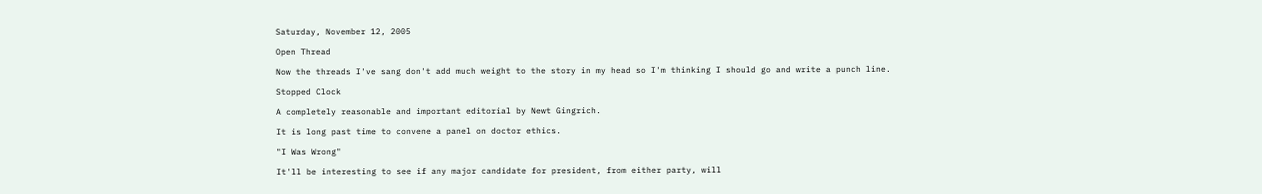Saturday, November 12, 2005

Open Thread

Now the threads I've sang don't add much weight to the story in my head so I'm thinking I should go and write a punch line.

Stopped Clock

A completely reasonable and important editorial by Newt Gingrich.

It is long past time to convene a panel on doctor ethics.

"I Was Wrong"

It'll be interesting to see if any major candidate for president, from either party, will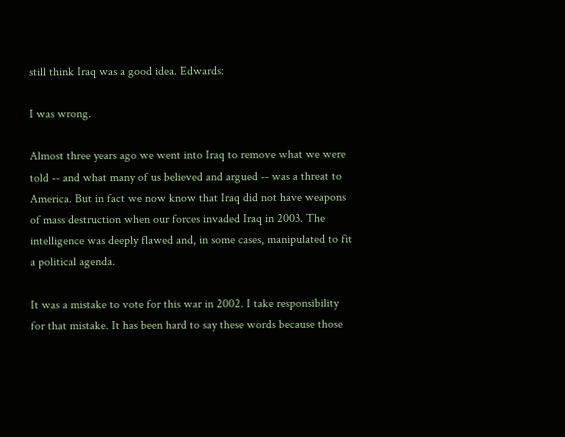still think Iraq was a good idea. Edwards:

I was wrong.

Almost three years ago we went into Iraq to remove what we were told -- and what many of us believed and argued -- was a threat to America. But in fact we now know that Iraq did not have weapons of mass destruction when our forces invaded Iraq in 2003. The intelligence was deeply flawed and, in some cases, manipulated to fit a political agenda.

It was a mistake to vote for this war in 2002. I take responsibility for that mistake. It has been hard to say these words because those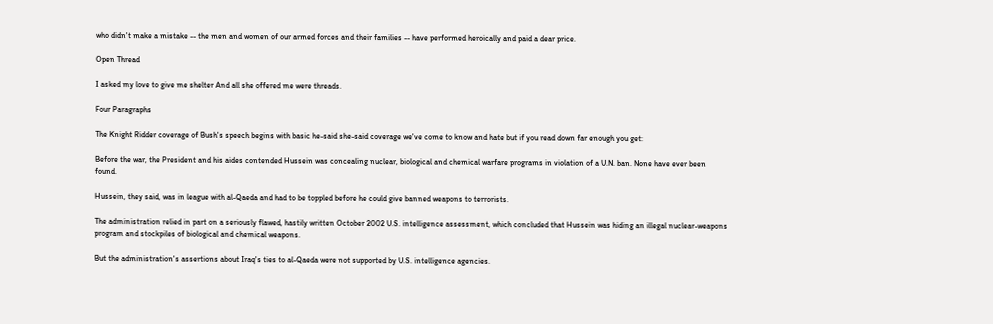who didn't make a mistake -- the men and women of our armed forces and their families -- have performed heroically and paid a dear price.

Open Thread

I asked my love to give me shelter And all she offered me were threads.

Four Paragraphs

The Knight Ridder coverage of Bush's speech begins with basic he-said she-said coverage we've come to know and hate but if you read down far enough you get:

Before the war, the President and his aides contended Hussein was concealing nuclear, biological and chemical warfare programs in violation of a U.N. ban. None have ever been found.

Hussein, they said, was in league with al-Qaeda and had to be toppled before he could give banned weapons to terrorists.

The administration relied in part on a seriously flawed, hastily written October 2002 U.S. intelligence assessment, which concluded that Hussein was hiding an illegal nuclear-weapons program and stockpiles of biological and chemical weapons.

But the administration's assertions about Iraq's ties to al-Qaeda were not supported by U.S. intelligence agencies.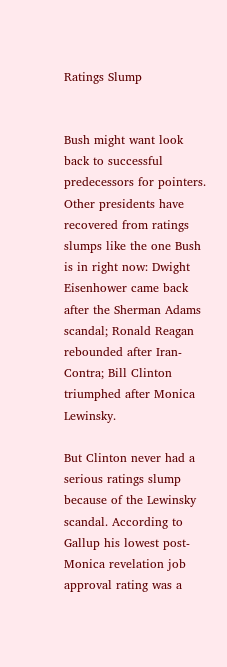Ratings Slump


Bush might want look back to successful predecessors for pointers. Other presidents have recovered from ratings slumps like the one Bush is in right now: Dwight Eisenhower came back after the Sherman Adams scandal; Ronald Reagan rebounded after Iran-Contra; Bill Clinton triumphed after Monica Lewinsky.

But Clinton never had a serious ratings slump because of the Lewinsky scandal. According to Gallup his lowest post-Monica revelation job approval rating was a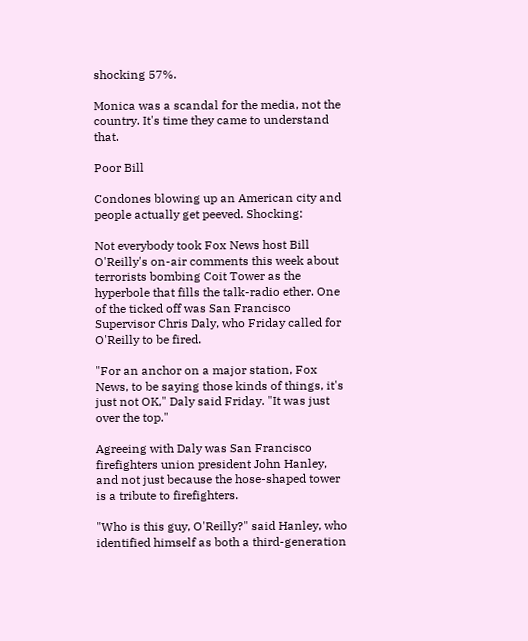shocking 57%.

Monica was a scandal for the media, not the country. It's time they came to understand that.

Poor Bill

Condones blowing up an American city and people actually get peeved. Shocking:

Not everybody took Fox News host Bill O'Reilly's on-air comments this week about terrorists bombing Coit Tower as the hyperbole that fills the talk-radio ether. One of the ticked off was San Francisco Supervisor Chris Daly, who Friday called for O'Reilly to be fired.

"For an anchor on a major station, Fox News, to be saying those kinds of things, it's just not OK," Daly said Friday. "It was just over the top."

Agreeing with Daly was San Francisco firefighters union president John Hanley, and not just because the hose-shaped tower is a tribute to firefighters.

"Who is this guy, O'Reilly?" said Hanley, who identified himself as both a third-generation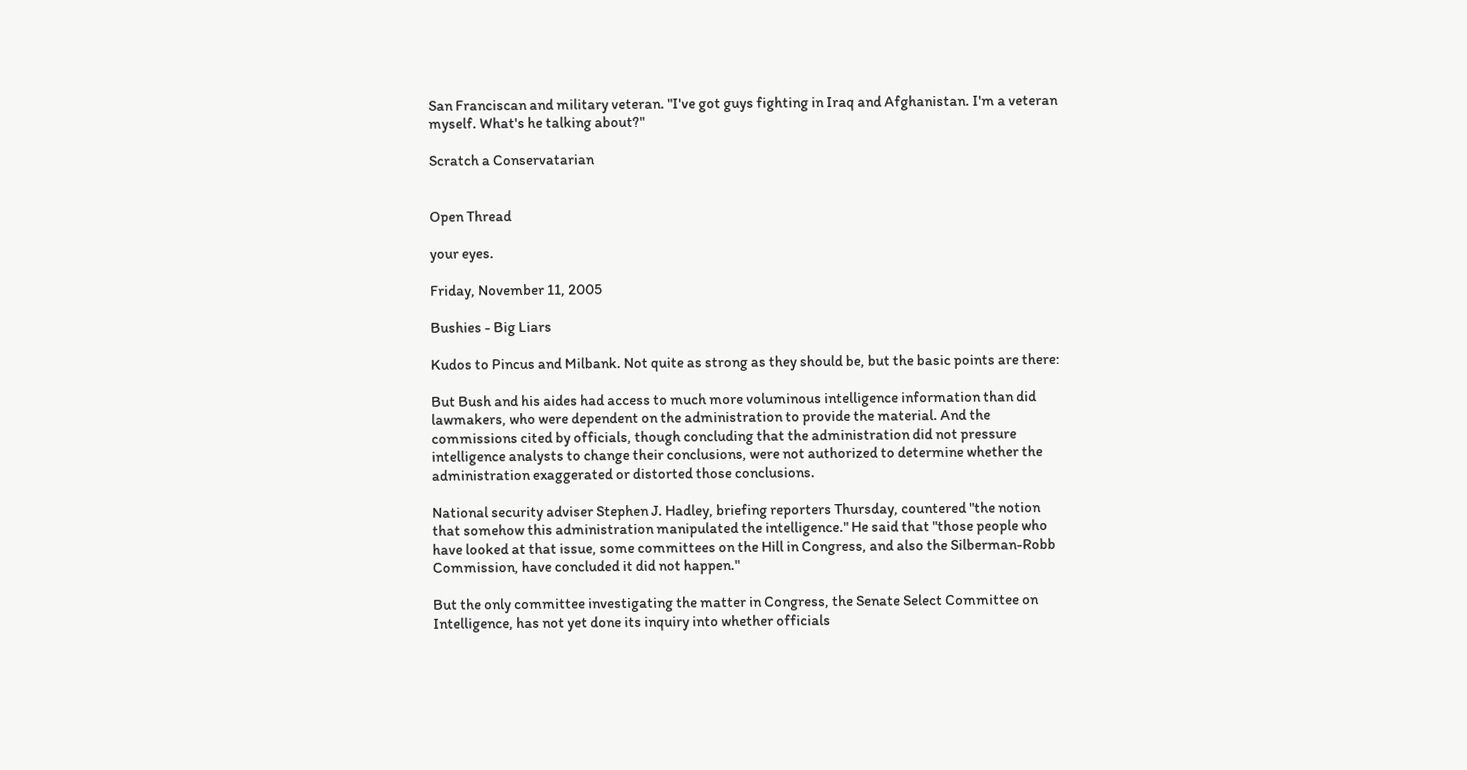San Franciscan and military veteran. "I've got guys fighting in Iraq and Afghanistan. I'm a veteran myself. What's he talking about?"

Scratch a Conservatarian


Open Thread

your eyes.

Friday, November 11, 2005

Bushies - Big Liars

Kudos to Pincus and Milbank. Not quite as strong as they should be, but the basic points are there:

But Bush and his aides had access to much more voluminous intelligence information than did lawmakers, who were dependent on the administration to provide the material. And the commissions cited by officials, though concluding that the administration did not pressure intelligence analysts to change their conclusions, were not authorized to determine whether the administration exaggerated or distorted those conclusions.

National security adviser Stephen J. Hadley, briefing reporters Thursday, countered "the notion that somehow this administration manipulated the intelligence." He said that "those people who have looked at that issue, some committees on the Hill in Congress, and also the Silberman-Robb Commission, have concluded it did not happen."

But the only committee investigating the matter in Congress, the Senate Select Committee on Intelligence, has not yet done its inquiry into whether officials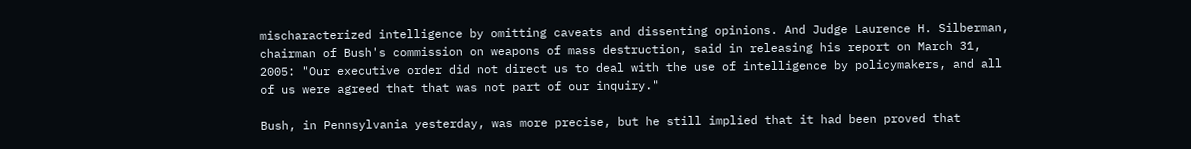mischaracterized intelligence by omitting caveats and dissenting opinions. And Judge Laurence H. Silberman, chairman of Bush's commission on weapons of mass destruction, said in releasing his report on March 31, 2005: "Our executive order did not direct us to deal with the use of intelligence by policymakers, and all of us were agreed that that was not part of our inquiry."

Bush, in Pennsylvania yesterday, was more precise, but he still implied that it had been proved that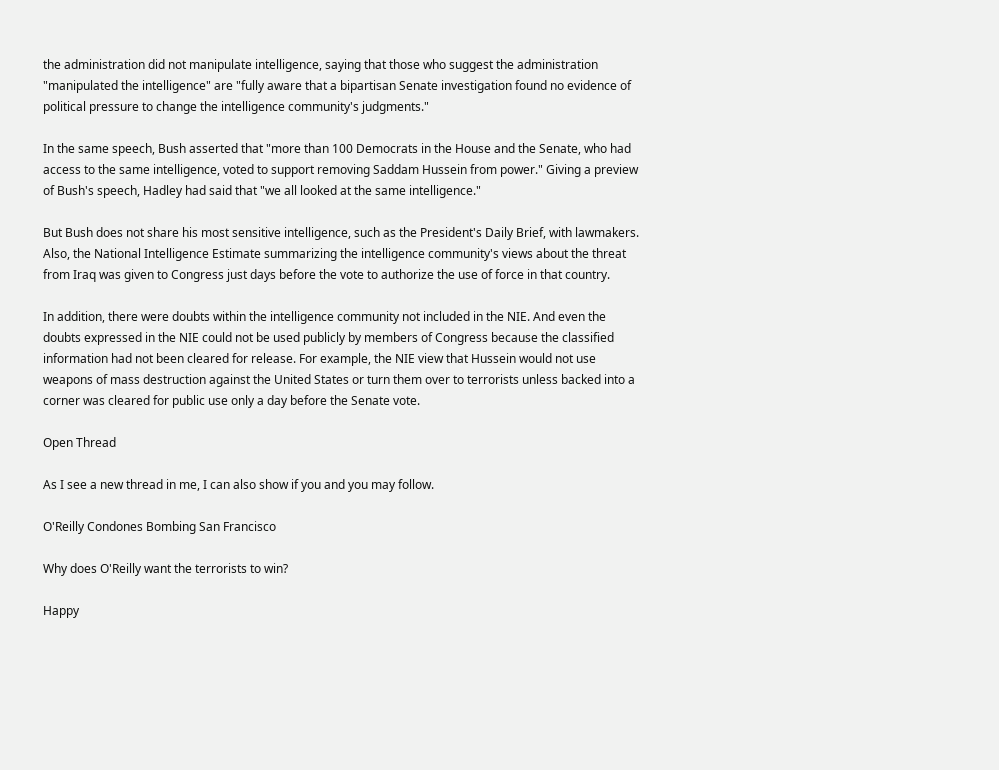the administration did not manipulate intelligence, saying that those who suggest the administration "manipulated the intelligence" are "fully aware that a bipartisan Senate investigation found no evidence of political pressure to change the intelligence community's judgments."

In the same speech, Bush asserted that "more than 100 Democrats in the House and the Senate, who had access to the same intelligence, voted to support removing Saddam Hussein from power." Giving a preview of Bush's speech, Hadley had said that "we all looked at the same intelligence."

But Bush does not share his most sensitive intelligence, such as the President's Daily Brief, with lawmakers. Also, the National Intelligence Estimate summarizing the intelligence community's views about the threat from Iraq was given to Congress just days before the vote to authorize the use of force in that country.

In addition, there were doubts within the intelligence community not included in the NIE. And even the doubts expressed in the NIE could not be used publicly by members of Congress because the classified information had not been cleared for release. For example, the NIE view that Hussein would not use weapons of mass destruction against the United States or turn them over to terrorists unless backed into a corner was cleared for public use only a day before the Senate vote.

Open Thread

As I see a new thread in me, I can also show if you and you may follow.

O'Reilly Condones Bombing San Francisco

Why does O'Reilly want the terrorists to win?

Happy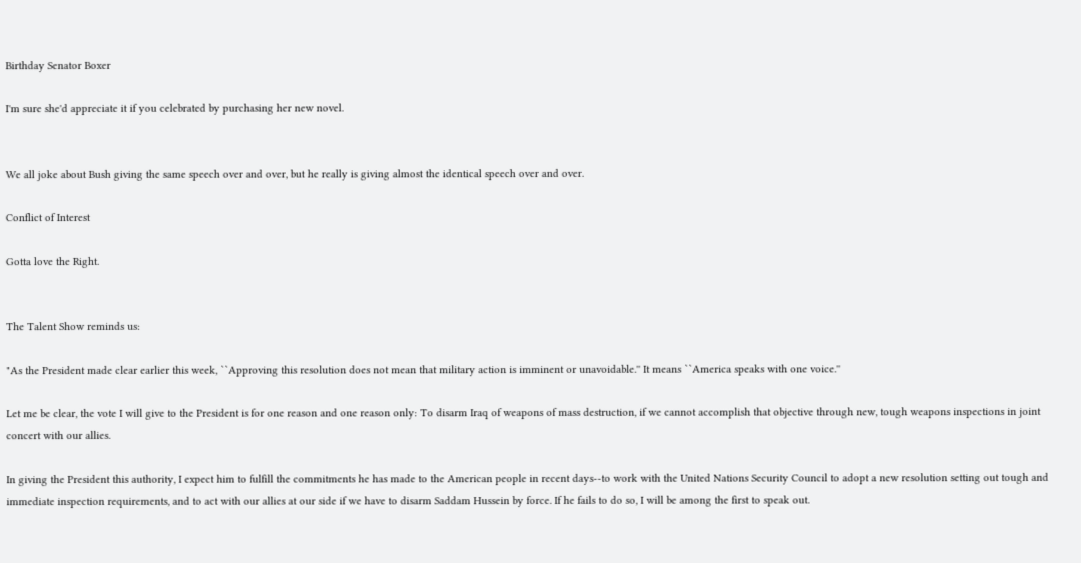Birthday Senator Boxer

I'm sure she'd appreciate it if you celebrated by purchasing her new novel.


We all joke about Bush giving the same speech over and over, but he really is giving almost the identical speech over and over.

Conflict of Interest

Gotta love the Right.


The Talent Show reminds us:

"As the President made clear earlier this week, ``Approving this resolution does not mean that military action is imminent or unavoidable.'' It means ``America speaks with one voice.''

Let me be clear, the vote I will give to the President is for one reason and one reason only: To disarm Iraq of weapons of mass destruction, if we cannot accomplish that objective through new, tough weapons inspections in joint concert with our allies.

In giving the President this authority, I expect him to fulfill the commitments he has made to the American people in recent days--to work with the United Nations Security Council to adopt a new resolution setting out tough and immediate inspection requirements, and to act with our allies at our side if we have to disarm Saddam Hussein by force. If he fails to do so, I will be among the first to speak out.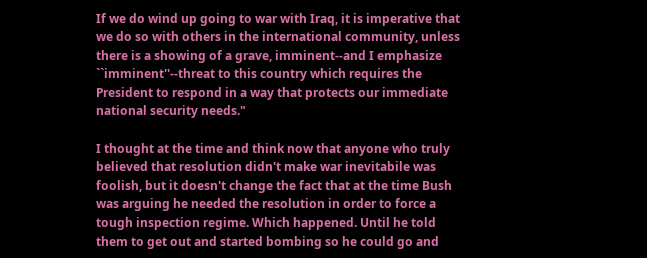If we do wind up going to war with Iraq, it is imperative that we do so with others in the international community, unless there is a showing of a grave, imminent--and I emphasize ``imminent''--threat to this country which requires the President to respond in a way that protects our immediate national security needs."

I thought at the time and think now that anyone who truly believed that resolution didn't make war inevitabile was foolish, but it doesn't change the fact that at the time Bush was arguing he needed the resolution in order to force a tough inspection regime. Which happened. Until he told them to get out and started bombing so he could go and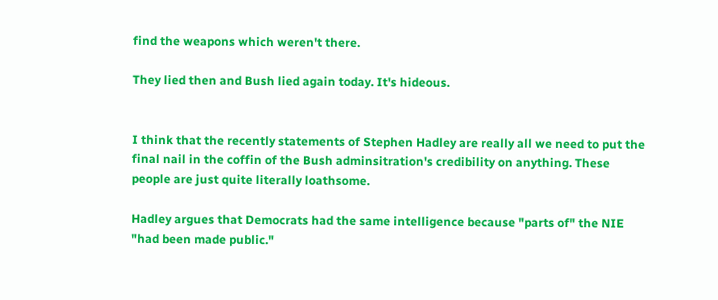find the weapons which weren't there.

They lied then and Bush lied again today. It's hideous.


I think that the recently statements of Stephen Hadley are really all we need to put the final nail in the coffin of the Bush adminsitration's credibility on anything. These people are just quite literally loathsome.

Hadley argues that Democrats had the same intelligence because "parts of" the NIE "had been made public."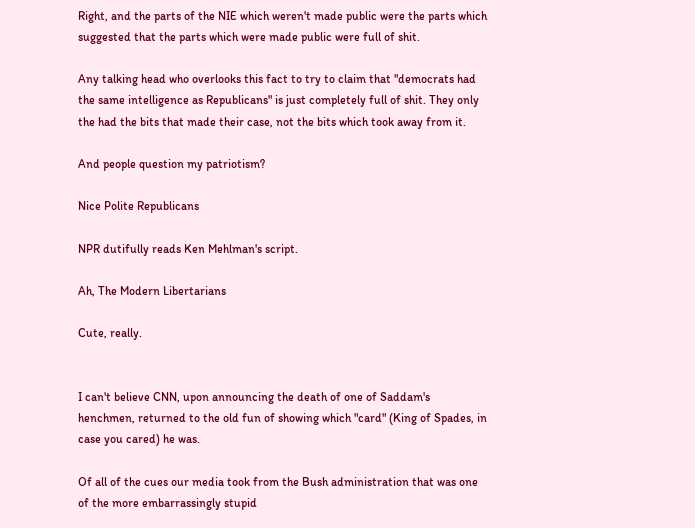Right, and the parts of the NIE which weren't made public were the parts which suggested that the parts which were made public were full of shit.

Any talking head who overlooks this fact to try to claim that "democrats had the same intelligence as Republicans" is just completely full of shit. They only the had the bits that made their case, not the bits which took away from it.

And people question my patriotism?

Nice Polite Republicans

NPR dutifully reads Ken Mehlman's script.

Ah, The Modern Libertarians

Cute, really.


I can't believe CNN, upon announcing the death of one of Saddam's henchmen, returned to the old fun of showing which "card" (King of Spades, in case you cared) he was.

Of all of the cues our media took from the Bush administration that was one of the more embarrassingly stupid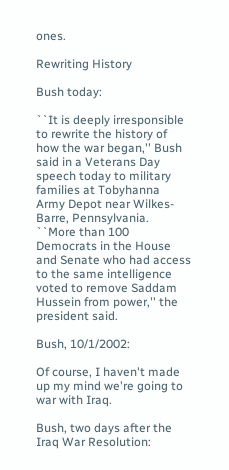ones.

Rewriting History

Bush today:

``It is deeply irresponsible to rewrite the history of how the war began,'' Bush said in a Veterans Day speech today to military families at Tobyhanna Army Depot near Wilkes-Barre, Pennsylvania. ``More than 100 Democrats in the House and Senate who had access to the same intelligence voted to remove Saddam Hussein from power,'' the president said.

Bush, 10/1/2002:

Of course, I haven't made up my mind we're going to war with Iraq.

Bush, two days after the Iraq War Resolution: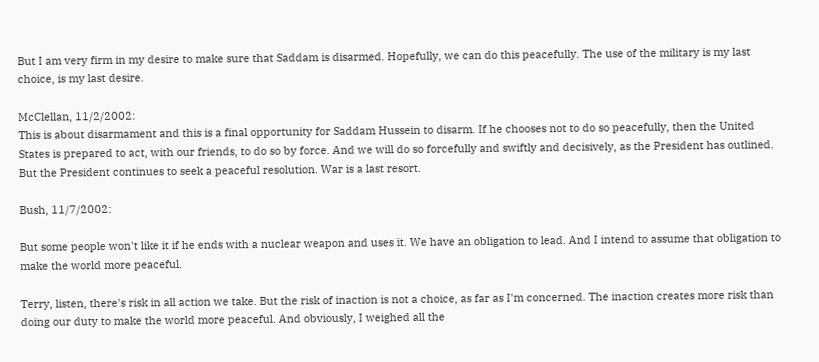But I am very firm in my desire to make sure that Saddam is disarmed. Hopefully, we can do this peacefully. The use of the military is my last choice, is my last desire.

McClellan, 11/2/2002:
This is about disarmament and this is a final opportunity for Saddam Hussein to disarm. If he chooses not to do so peacefully, then the United States is prepared to act, with our friends, to do so by force. And we will do so forcefully and swiftly and decisively, as the President has outlined. But the President continues to seek a peaceful resolution. War is a last resort.

Bush, 11/7/2002:

But some people won't like it if he ends with a nuclear weapon and uses it. We have an obligation to lead. And I intend to assume that obligation to make the world more peaceful.

Terry, listen, there's risk in all action we take. But the risk of inaction is not a choice, as far as I'm concerned. The inaction creates more risk than doing our duty to make the world more peaceful. And obviously, I weighed all the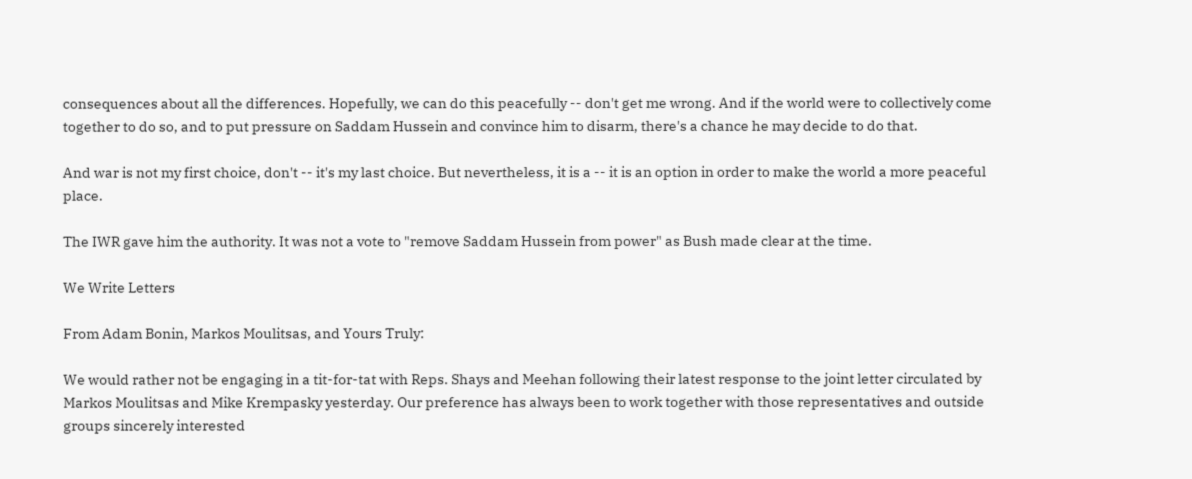consequences about all the differences. Hopefully, we can do this peacefully -- don't get me wrong. And if the world were to collectively come together to do so, and to put pressure on Saddam Hussein and convince him to disarm, there's a chance he may decide to do that.

And war is not my first choice, don't -- it's my last choice. But nevertheless, it is a -- it is an option in order to make the world a more peaceful place.

The IWR gave him the authority. It was not a vote to "remove Saddam Hussein from power" as Bush made clear at the time.

We Write Letters

From Adam Bonin, Markos Moulitsas, and Yours Truly:

We would rather not be engaging in a tit-for-tat with Reps. Shays and Meehan following their latest response to the joint letter circulated by Markos Moulitsas and Mike Krempasky yesterday. Our preference has always been to work together with those representatives and outside groups sincerely interested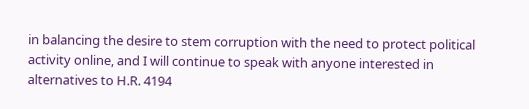in balancing the desire to stem corruption with the need to protect political activity online, and I will continue to speak with anyone interested in alternatives to H.R. 4194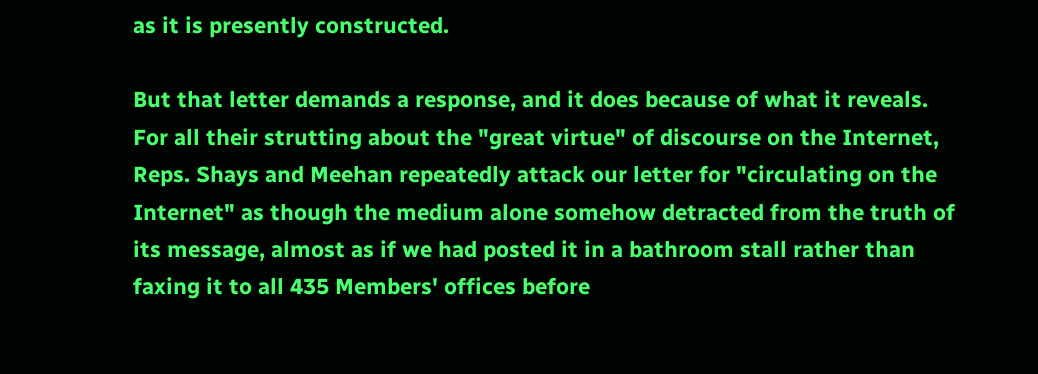as it is presently constructed.

But that letter demands a response, and it does because of what it reveals. For all their strutting about the "great virtue" of discourse on the Internet, Reps. Shays and Meehan repeatedly attack our letter for "circulating on the Internet" as though the medium alone somehow detracted from the truth of its message, almost as if we had posted it in a bathroom stall rather than faxing it to all 435 Members' offices before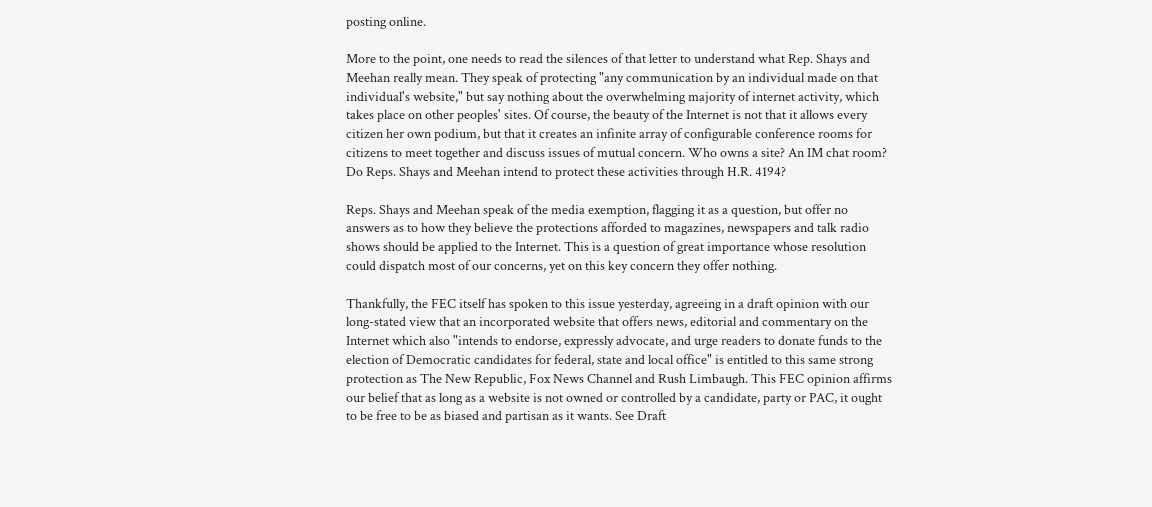posting online.

More to the point, one needs to read the silences of that letter to understand what Rep. Shays and Meehan really mean. They speak of protecting "any communication by an individual made on that individual's website," but say nothing about the overwhelming majority of internet activity, which takes place on other peoples' sites. Of course, the beauty of the Internet is not that it allows every citizen her own podium, but that it creates an infinite array of configurable conference rooms for citizens to meet together and discuss issues of mutual concern. Who owns a site? An IM chat room? Do Reps. Shays and Meehan intend to protect these activities through H.R. 4194?

Reps. Shays and Meehan speak of the media exemption, flagging it as a question, but offer no answers as to how they believe the protections afforded to magazines, newspapers and talk radio shows should be applied to the Internet. This is a question of great importance whose resolution could dispatch most of our concerns, yet on this key concern they offer nothing.

Thankfully, the FEC itself has spoken to this issue yesterday, agreeing in a draft opinion with our long-stated view that an incorporated website that offers news, editorial and commentary on the Internet which also "intends to endorse, expressly advocate, and urge readers to donate funds to the election of Democratic candidates for federal, state and local office" is entitled to this same strong protection as The New Republic, Fox News Channel and Rush Limbaugh. This FEC opinion affirms our belief that as long as a website is not owned or controlled by a candidate, party or PAC, it ought to be free to be as biased and partisan as it wants. See Draft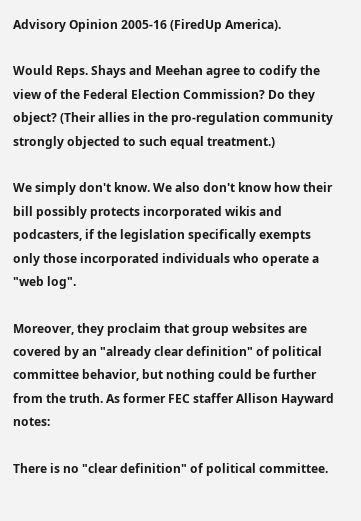Advisory Opinion 2005-16 (FiredUp America).

Would Reps. Shays and Meehan agree to codify the view of the Federal Election Commission? Do they object? (Their allies in the pro-regulation community strongly objected to such equal treatment.)

We simply don't know. We also don't know how their bill possibly protects incorporated wikis and podcasters, if the legislation specifically exempts only those incorporated individuals who operate a "web log".

Moreover, they proclaim that group websites are covered by an "already clear definition" of political committee behavior, but nothing could be further from the truth. As former FEC staffer Allison Hayward notes:

There is no "clear definition" of political committee.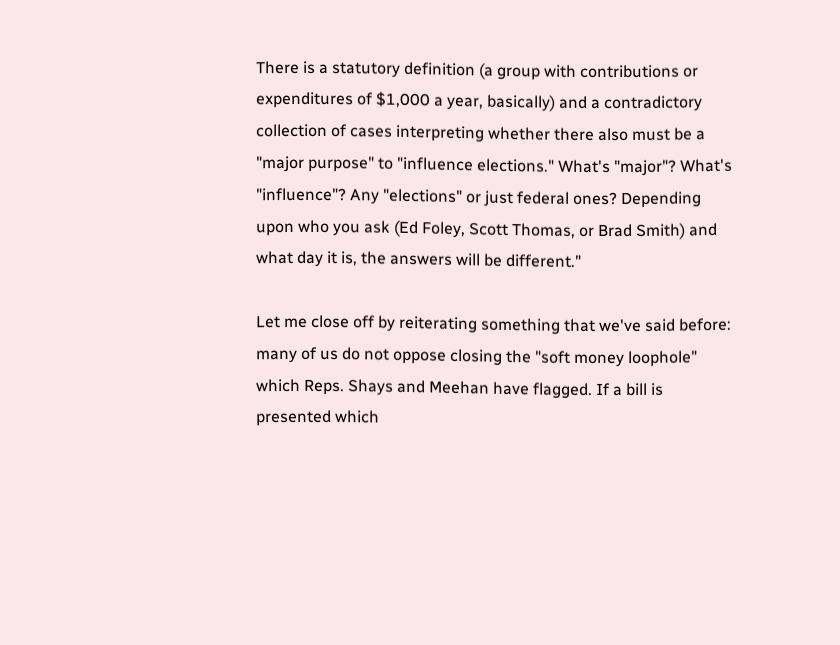There is a statutory definition (a group with contributions or expenditures of $1,000 a year, basically) and a contradictory collection of cases interpreting whether there also must be a "major purpose" to "influence elections." What's "major"? What's "influence"? Any "elections" or just federal ones? Depending upon who you ask (Ed Foley, Scott Thomas, or Brad Smith) and what day it is, the answers will be different."

Let me close off by reiterating something that we've said before: many of us do not oppose closing the "soft money loophole" which Reps. Shays and Meehan have flagged. If a bill is presented which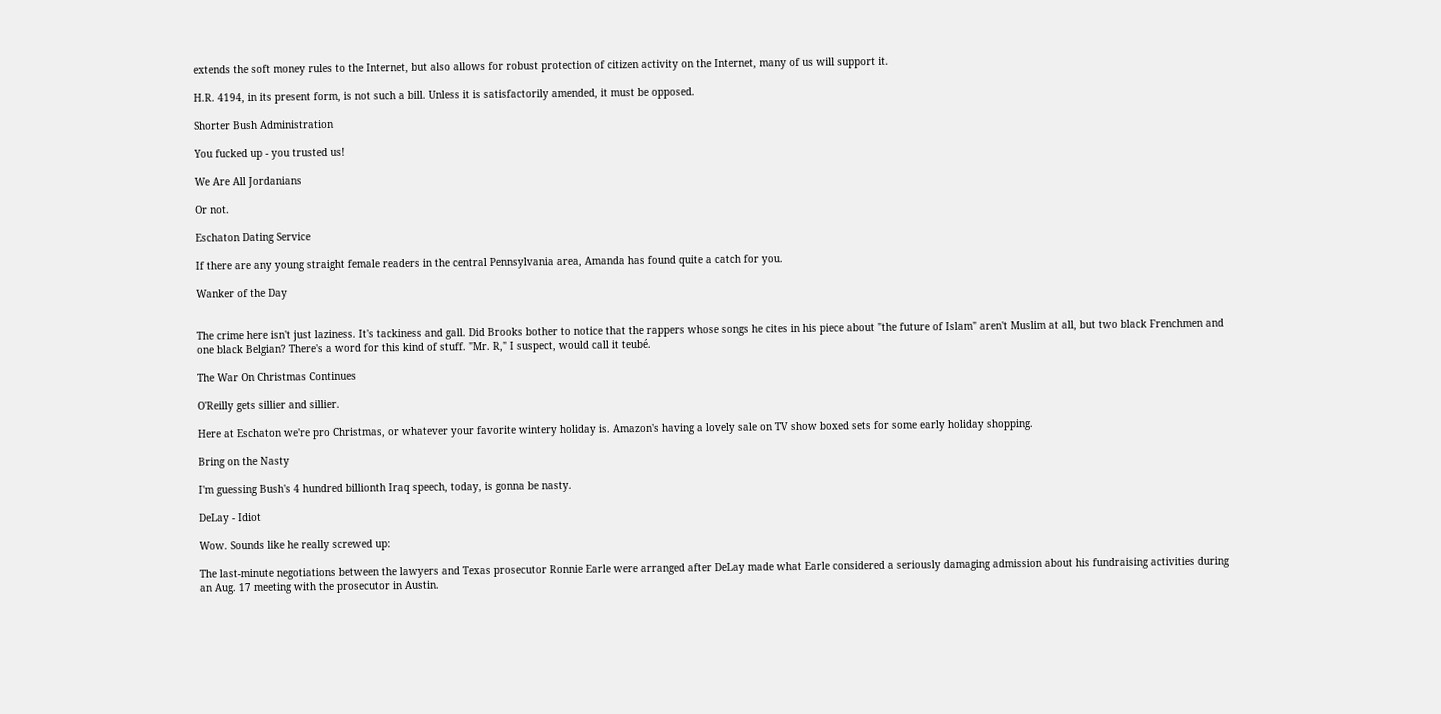extends the soft money rules to the Internet, but also allows for robust protection of citizen activity on the Internet, many of us will support it.

H.R. 4194, in its present form, is not such a bill. Unless it is satisfactorily amended, it must be opposed.

Shorter Bush Administration

You fucked up - you trusted us!

We Are All Jordanians

Or not.

Eschaton Dating Service

If there are any young straight female readers in the central Pennsylvania area, Amanda has found quite a catch for you.

Wanker of the Day


The crime here isn't just laziness. It's tackiness and gall. Did Brooks bother to notice that the rappers whose songs he cites in his piece about "the future of Islam" aren't Muslim at all, but two black Frenchmen and one black Belgian? There's a word for this kind of stuff. "Mr. R," I suspect, would call it teubé.

The War On Christmas Continues

O'Reilly gets sillier and sillier.

Here at Eschaton we're pro Christmas, or whatever your favorite wintery holiday is. Amazon's having a lovely sale on TV show boxed sets for some early holiday shopping.

Bring on the Nasty

I'm guessing Bush's 4 hundred billionth Iraq speech, today, is gonna be nasty.

DeLay - Idiot

Wow. Sounds like he really screwed up:

The last-minute negotiations between the lawyers and Texas prosecutor Ronnie Earle were arranged after DeLay made what Earle considered a seriously damaging admission about his fundraising activities during an Aug. 17 meeting with the prosecutor in Austin.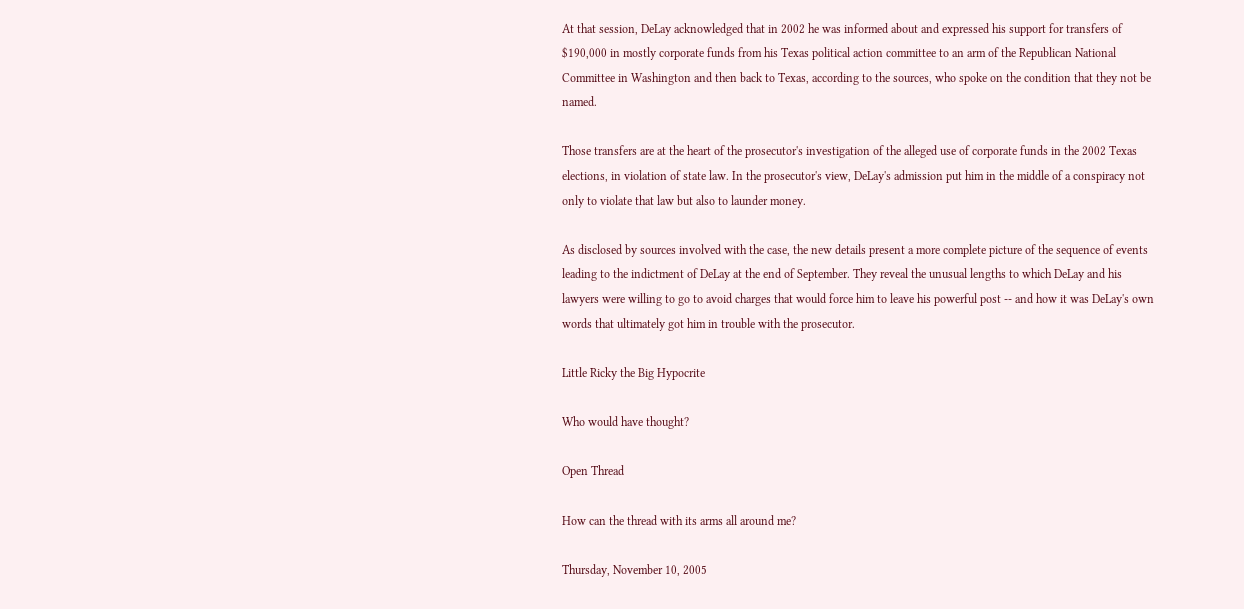At that session, DeLay acknowledged that in 2002 he was informed about and expressed his support for transfers of $190,000 in mostly corporate funds from his Texas political action committee to an arm of the Republican National Committee in Washington and then back to Texas, according to the sources, who spoke on the condition that they not be named.

Those transfers are at the heart of the prosecutor's investigation of the alleged use of corporate funds in the 2002 Texas elections, in violation of state law. In the prosecutor's view, DeLay's admission put him in the middle of a conspiracy not only to violate that law but also to launder money.

As disclosed by sources involved with the case, the new details present a more complete picture of the sequence of events leading to the indictment of DeLay at the end of September. They reveal the unusual lengths to which DeLay and his lawyers were willing to go to avoid charges that would force him to leave his powerful post -- and how it was DeLay's own words that ultimately got him in trouble with the prosecutor.

Little Ricky the Big Hypocrite

Who would have thought?

Open Thread

How can the thread with its arms all around me?

Thursday, November 10, 2005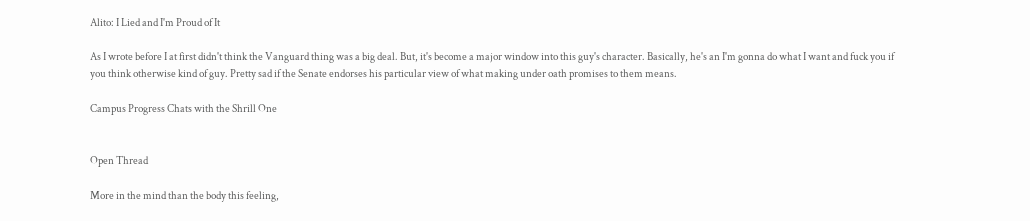Alito: I Lied and I'm Proud of It

As I wrote before I at first didn't think the Vanguard thing was a big deal. But, it's become a major window into this guy's character. Basically, he's an I'm gonna do what I want and fuck you if you think otherwise kind of guy. Pretty sad if the Senate endorses his particular view of what making under oath promises to them means.

Campus Progress Chats with the Shrill One


Open Thread

More in the mind than the body this feeling,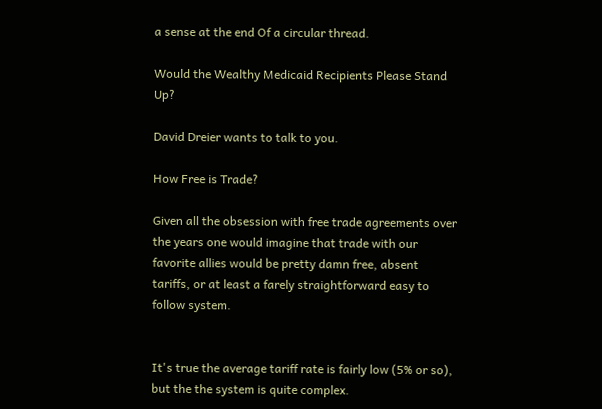a sense at the end Of a circular thread.

Would the Wealthy Medicaid Recipients Please Stand Up?

David Dreier wants to talk to you.

How Free is Trade?

Given all the obsession with free trade agreements over the years one would imagine that trade with our favorite allies would be pretty damn free, absent tariffs, or at least a farely straightforward easy to follow system.


It's true the average tariff rate is fairly low (5% or so), but the the system is quite complex.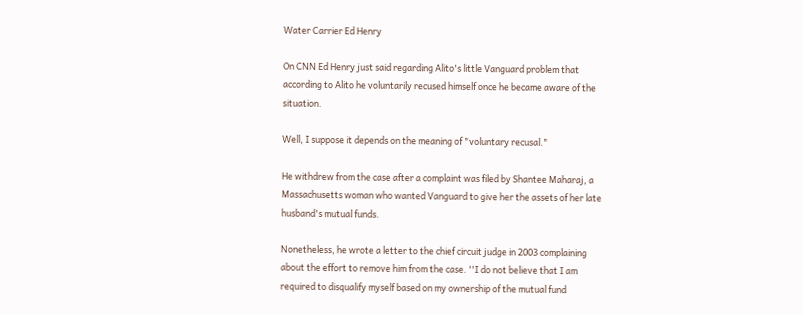Water Carrier Ed Henry

On CNN Ed Henry just said regarding Alito's little Vanguard problem that according to Alito he voluntarily recused himself once he became aware of the situation.

Well, I suppose it depends on the meaning of "voluntary recusal."

He withdrew from the case after a complaint was filed by Shantee Maharaj, a Massachusetts woman who wanted Vanguard to give her the assets of her late husband's mutual funds.

Nonetheless, he wrote a letter to the chief circuit judge in 2003 complaining about the effort to remove him from the case. ''I do not believe that I am required to disqualify myself based on my ownership of the mutual fund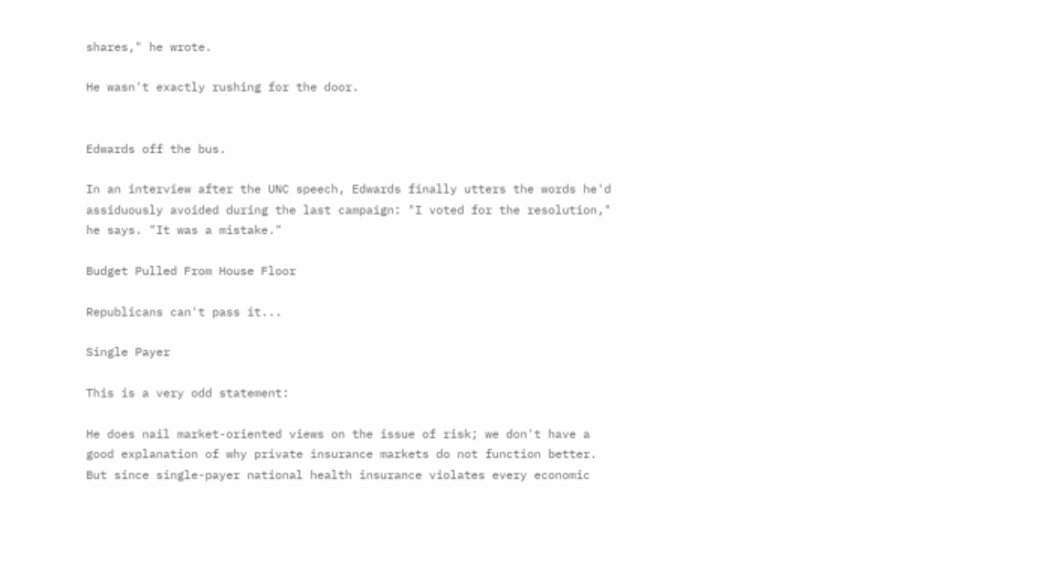shares," he wrote.

He wasn't exactly rushing for the door.


Edwards off the bus.

In an interview after the UNC speech, Edwards finally utters the words he'd assiduously avoided during the last campaign: "I voted for the resolution," he says. "It was a mistake."

Budget Pulled From House Floor

Republicans can't pass it...

Single Payer

This is a very odd statement:

He does nail market-oriented views on the issue of risk; we don't have a good explanation of why private insurance markets do not function better. But since single-payer national health insurance violates every economic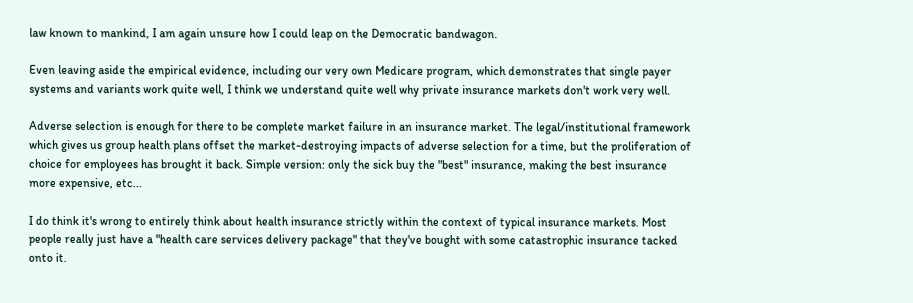law known to mankind, I am again unsure how I could leap on the Democratic bandwagon.

Even leaving aside the empirical evidence, including our very own Medicare program, which demonstrates that single payer systems and variants work quite well, I think we understand quite well why private insurance markets don't work very well.

Adverse selection is enough for there to be complete market failure in an insurance market. The legal/institutional framework which gives us group health plans offset the market-destroying impacts of adverse selection for a time, but the proliferation of choice for employees has brought it back. Simple version: only the sick buy the "best" insurance, making the best insurance more expensive, etc...

I do think it's wrong to entirely think about health insurance strictly within the context of typical insurance markets. Most people really just have a "health care services delivery package" that they've bought with some catastrophic insurance tacked onto it.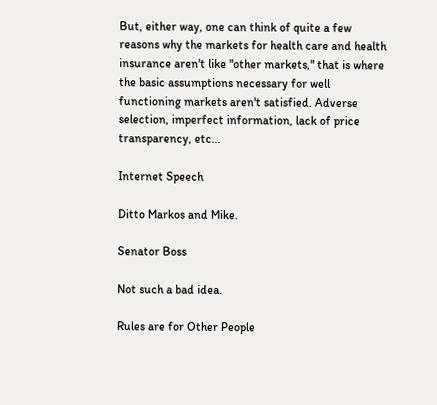But, either way, one can think of quite a few reasons why the markets for health care and health insurance aren't like "other markets," that is where the basic assumptions necessary for well functioning markets aren't satisfied. Adverse selection, imperfect information, lack of price transparency, etc...

Internet Speech

Ditto Markos and Mike.

Senator Boss

Not such a bad idea.

Rules are for Other People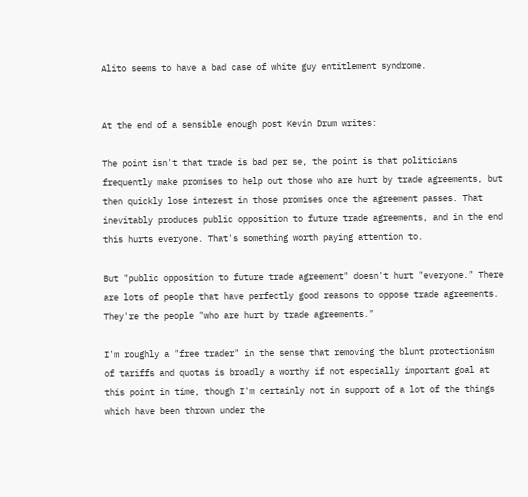Alito seems to have a bad case of white guy entitlement syndrome.


At the end of a sensible enough post Kevin Drum writes:

The point isn't that trade is bad per se, the point is that politicians frequently make promises to help out those who are hurt by trade agreements, but then quickly lose interest in those promises once the agreement passes. That inevitably produces public opposition to future trade agreements, and in the end this hurts everyone. That's something worth paying attention to.

But "public opposition to future trade agreement" doesn't hurt "everyone." There are lots of people that have perfectly good reasons to oppose trade agreements. They're the people "who are hurt by trade agreements."

I'm roughly a "free trader" in the sense that removing the blunt protectionism of tariffs and quotas is broadly a worthy if not especially important goal at this point in time, though I'm certainly not in support of a lot of the things which have been thrown under the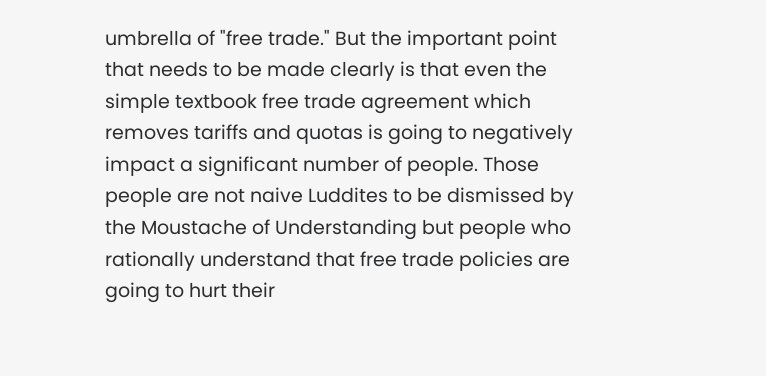umbrella of "free trade." But the important point that needs to be made clearly is that even the simple textbook free trade agreement which removes tariffs and quotas is going to negatively impact a significant number of people. Those people are not naive Luddites to be dismissed by the Moustache of Understanding but people who rationally understand that free trade policies are going to hurt their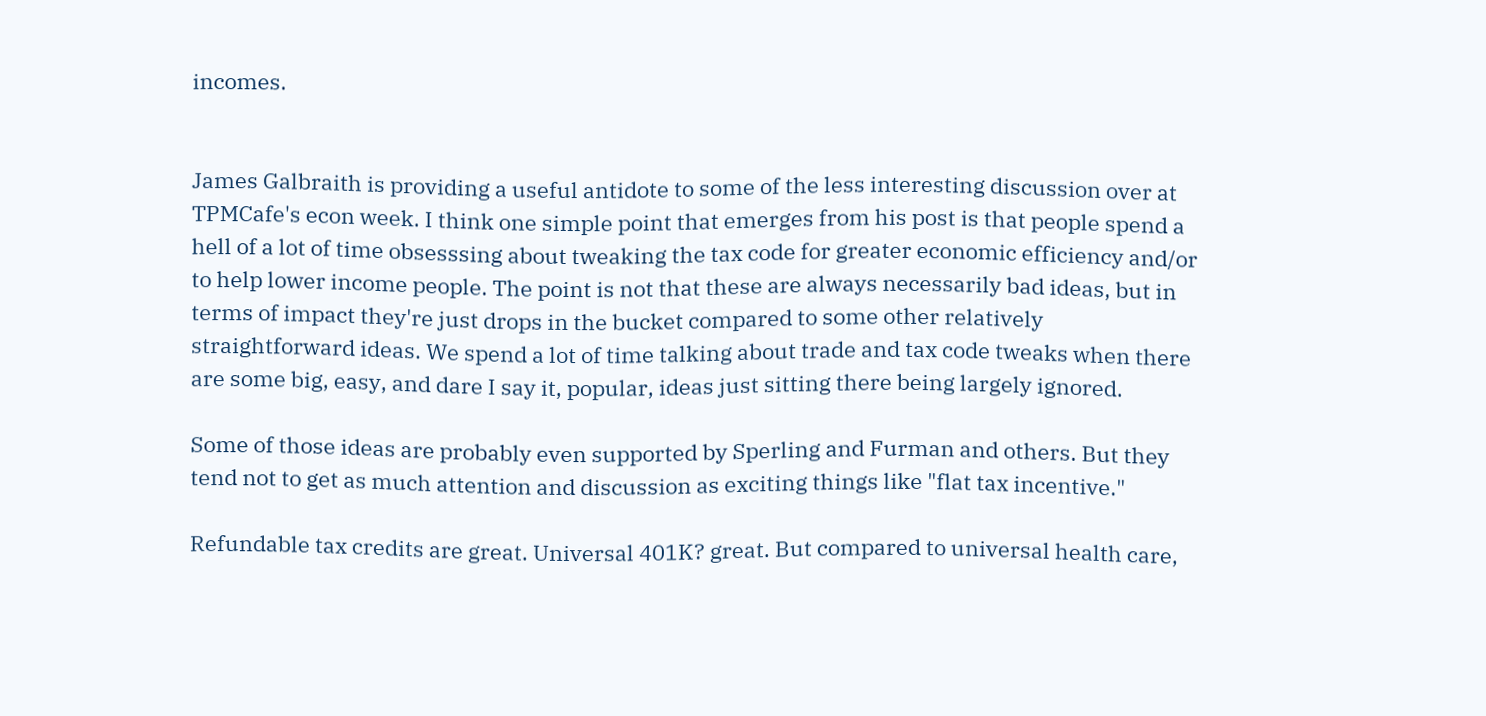incomes.


James Galbraith is providing a useful antidote to some of the less interesting discussion over at TPMCafe's econ week. I think one simple point that emerges from his post is that people spend a hell of a lot of time obsesssing about tweaking the tax code for greater economic efficiency and/or to help lower income people. The point is not that these are always necessarily bad ideas, but in terms of impact they're just drops in the bucket compared to some other relatively straightforward ideas. We spend a lot of time talking about trade and tax code tweaks when there are some big, easy, and dare I say it, popular, ideas just sitting there being largely ignored.

Some of those ideas are probably even supported by Sperling and Furman and others. But they tend not to get as much attention and discussion as exciting things like "flat tax incentive."

Refundable tax credits are great. Universal 401K? great. But compared to universal health care,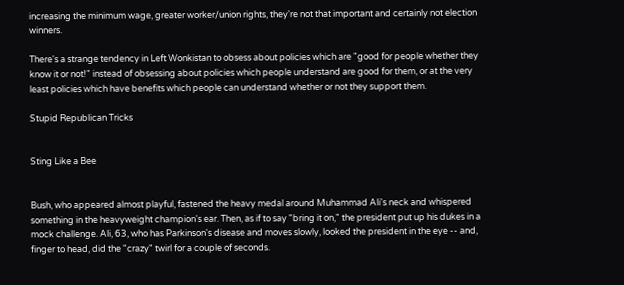increasing the minimum wage, greater worker/union rights, they're not that important and certainly not election winners.

There's a strange tendency in Left Wonkistan to obsess about policies which are "good for people whether they know it or not!" instead of obsessing about policies which people understand are good for them, or at the very least policies which have benefits which people can understand whether or not they support them.

Stupid Republican Tricks


Sting Like a Bee


Bush, who appeared almost playful, fastened the heavy medal around Muhammad Ali's neck and whispered something in the heavyweight champion's ear. Then, as if to say "bring it on," the president put up his dukes in a mock challenge. Ali, 63, who has Parkinson's disease and moves slowly, looked the president in the eye -- and, finger to head, did the "crazy" twirl for a couple of seconds.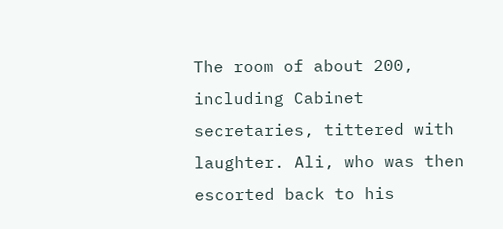The room of about 200, including Cabinet secretaries, tittered with laughter. Ali, who was then escorted back to his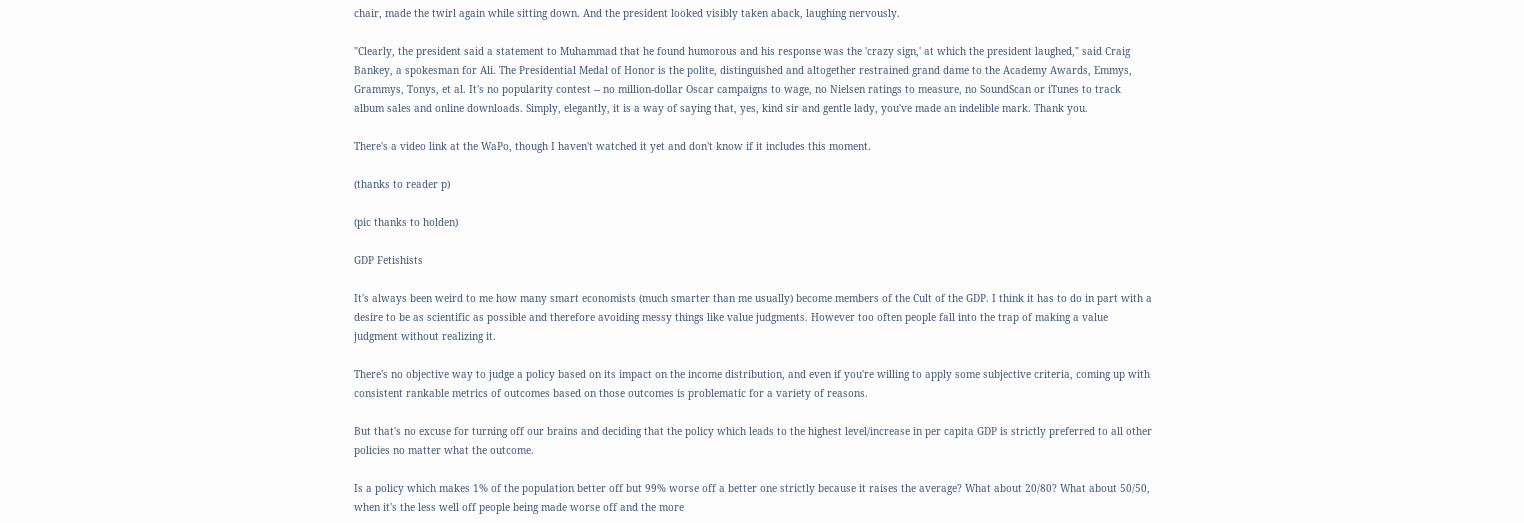chair, made the twirl again while sitting down. And the president looked visibly taken aback, laughing nervously.

"Clearly, the president said a statement to Muhammad that he found humorous and his response was the 'crazy sign,' at which the president laughed," said Craig Bankey, a spokesman for Ali. The Presidential Medal of Honor is the polite, distinguished and altogether restrained grand dame to the Academy Awards, Emmys, Grammys, Tonys, et al. It's no popularity contest -- no million-dollar Oscar campaigns to wage, no Nielsen ratings to measure, no SoundScan or iTunes to track album sales and online downloads. Simply, elegantly, it is a way of saying that, yes, kind sir and gentle lady, you've made an indelible mark. Thank you.

There's a video link at the WaPo, though I haven't watched it yet and don't know if it includes this moment.

(thanks to reader p)

(pic thanks to holden)

GDP Fetishists

It's always been weird to me how many smart economists (much smarter than me usually) become members of the Cult of the GDP. I think it has to do in part with a desire to be as scientific as possible and therefore avoiding messy things like value judgments. However too often people fall into the trap of making a value judgment without realizing it.

There's no objective way to judge a policy based on its impact on the income distribution, and even if you're willing to apply some subjective criteria, coming up with consistent rankable metrics of outcomes based on those outcomes is problematic for a variety of reasons.

But that's no excuse for turning off our brains and deciding that the policy which leads to the highest level/increase in per capita GDP is strictly preferred to all other policies no matter what the outcome.

Is a policy which makes 1% of the population better off but 99% worse off a better one strictly because it raises the average? What about 20/80? What about 50/50, when it's the less well off people being made worse off and the more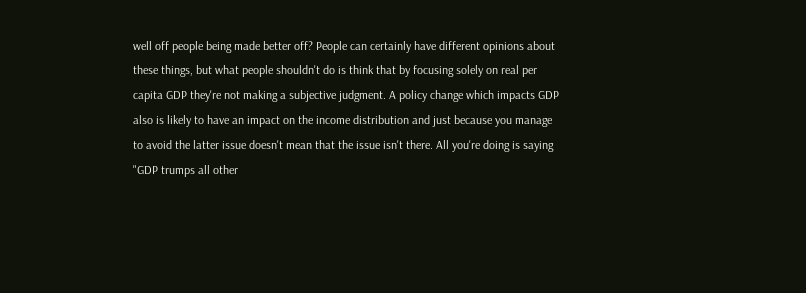well off people being made better off? People can certainly have different opinions about these things, but what people shouldn't do is think that by focusing solely on real per capita GDP they're not making a subjective judgment. A policy change which impacts GDP also is likely to have an impact on the income distribution and just because you manage to avoid the latter issue doesn't mean that the issue isn't there. All you're doing is saying "GDP trumps all other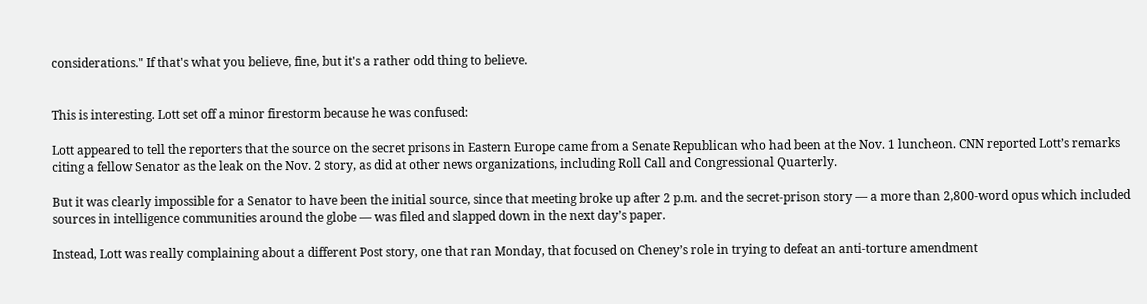considerations." If that's what you believe, fine, but it's a rather odd thing to believe.


This is interesting. Lott set off a minor firestorm because he was confused:

Lott appeared to tell the reporters that the source on the secret prisons in Eastern Europe came from a Senate Republican who had been at the Nov. 1 luncheon. CNN reported Lott’s remarks citing a fellow Senator as the leak on the Nov. 2 story, as did at other news organizations, including Roll Call and Congressional Quarterly.

But it was clearly impossible for a Senator to have been the initial source, since that meeting broke up after 2 p.m. and the secret-prison story — a more than 2,800-word opus which included sources in intelligence communities around the globe — was filed and slapped down in the next day’s paper.

Instead, Lott was really complaining about a different Post story, one that ran Monday, that focused on Cheney’s role in trying to defeat an anti-torture amendment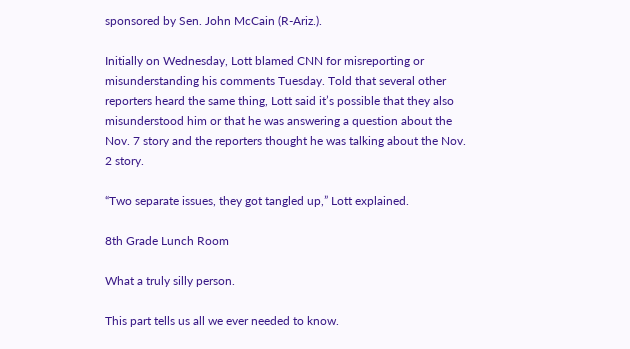sponsored by Sen. John McCain (R-Ariz.).

Initially on Wednesday, Lott blamed CNN for misreporting or misunderstanding his comments Tuesday. Told that several other reporters heard the same thing, Lott said it’s possible that they also misunderstood him or that he was answering a question about the Nov. 7 story and the reporters thought he was talking about the Nov. 2 story.

“Two separate issues, they got tangled up,” Lott explained.

8th Grade Lunch Room

What a truly silly person.

This part tells us all we ever needed to know.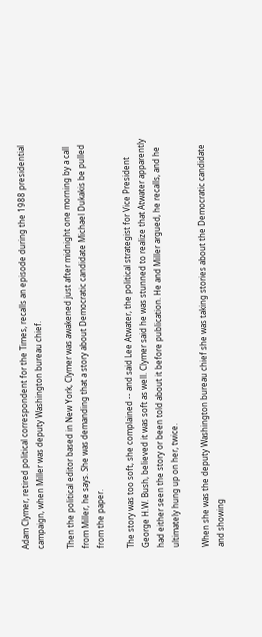Adam Clymer, retired political correspondent for the Times, recalls an episode during the 1988 presidential campaign, when Miller was deputy Washington bureau chief.

Then the political editor based in New York, Clymer was awakened just after midnight one morning by a call from Miller, he says. She was demanding that a story about Democratic candidate Michael Dukakis be pulled from the paper.

The story was too soft, she complained -- and said Lee Atwater, the political strategist for Vice President George H.W. Bush, believed it was soft as well. Clymer said he was stunned to realize that Atwater apparently had either seen the story or been told about it before publication. He and Miller argued, he recalls, and he ultimately hung up on her, twice.

When she was the deputy Washington bureau chief she was taking stories about the Democratic candidate and showing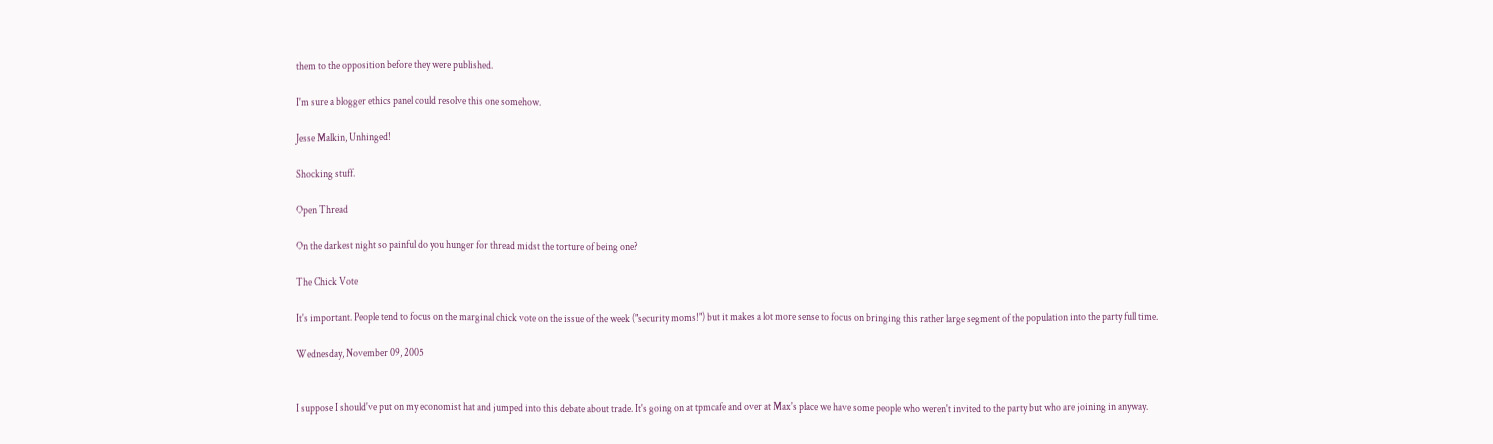them to the opposition before they were published.

I'm sure a blogger ethics panel could resolve this one somehow.

Jesse Malkin, Unhinged!

Shocking stuff.

Open Thread

On the darkest night so painful do you hunger for thread midst the torture of being one?

The Chick Vote

It's important. People tend to focus on the marginal chick vote on the issue of the week ("security moms!") but it makes a lot more sense to focus on bringing this rather large segment of the population into the party full time.

Wednesday, November 09, 2005


I suppose I should've put on my economist hat and jumped into this debate about trade. It's going on at tpmcafe and over at Max's place we have some people who weren't invited to the party but who are joining in anyway.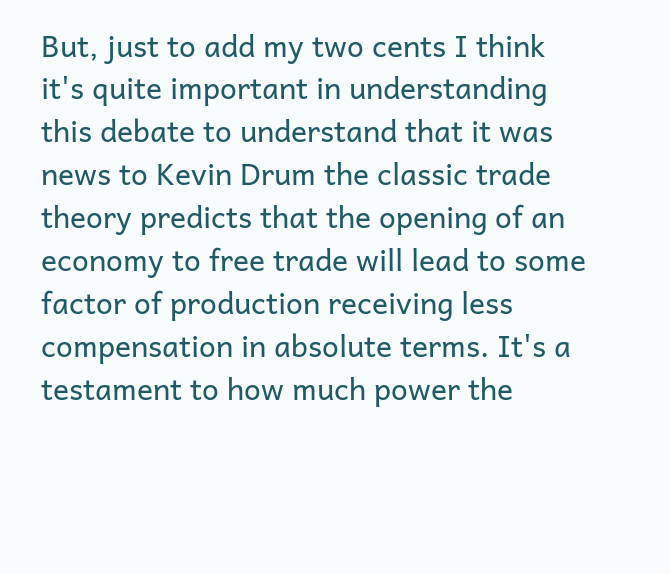But, just to add my two cents I think it's quite important in understanding this debate to understand that it was news to Kevin Drum the classic trade theory predicts that the opening of an economy to free trade will lead to some factor of production receiving less compensation in absolute terms. It's a testament to how much power the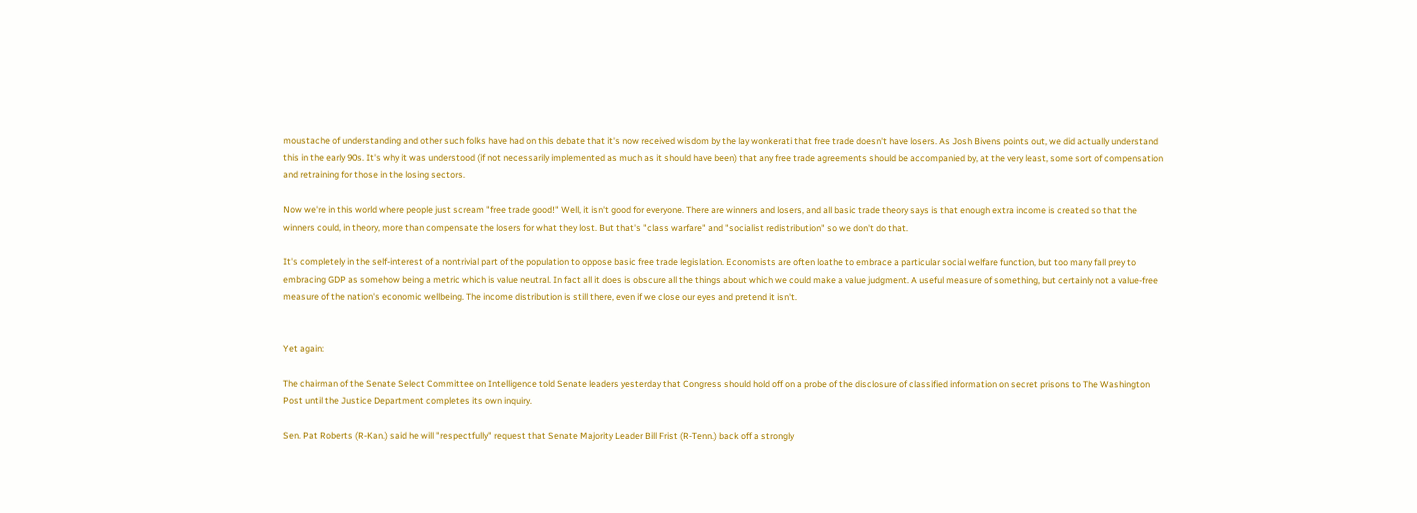moustache of understanding and other such folks have had on this debate that it's now received wisdom by the lay wonkerati that free trade doesn't have losers. As Josh Bivens points out, we did actually understand this in the early 90s. It's why it was understood (if not necessarily implemented as much as it should have been) that any free trade agreements should be accompanied by, at the very least, some sort of compensation and retraining for those in the losing sectors.

Now we're in this world where people just scream "free trade good!" Well, it isn't good for everyone. There are winners and losers, and all basic trade theory says is that enough extra income is created so that the winners could, in theory, more than compensate the losers for what they lost. But that's "class warfare" and "socialist redistribution" so we don't do that.

It's completely in the self-interest of a nontrivial part of the population to oppose basic free trade legislation. Economists are often loathe to embrace a particular social welfare function, but too many fall prey to embracing GDP as somehow being a metric which is value neutral. In fact all it does is obscure all the things about which we could make a value judgment. A useful measure of something, but certainly not a value-free measure of the nation's economic wellbeing. The income distribution is still there, even if we close our eyes and pretend it isn't.


Yet again:

The chairman of the Senate Select Committee on Intelligence told Senate leaders yesterday that Congress should hold off on a probe of the disclosure of classified information on secret prisons to The Washington Post until the Justice Department completes its own inquiry.

Sen. Pat Roberts (R-Kan.) said he will "respectfully" request that Senate Majority Leader Bill Frist (R-Tenn.) back off a strongly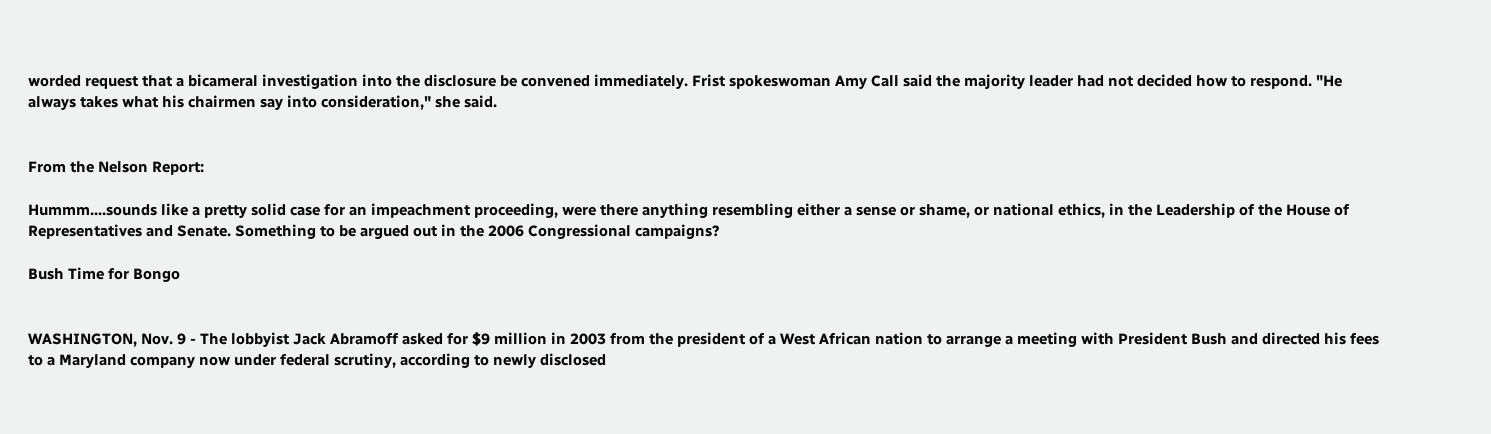worded request that a bicameral investigation into the disclosure be convened immediately. Frist spokeswoman Amy Call said the majority leader had not decided how to respond. "He always takes what his chairmen say into consideration," she said.


From the Nelson Report:

Hummm....sounds like a pretty solid case for an impeachment proceeding, were there anything resembling either a sense or shame, or national ethics, in the Leadership of the House of Representatives and Senate. Something to be argued out in the 2006 Congressional campaigns?

Bush Time for Bongo


WASHINGTON, Nov. 9 - The lobbyist Jack Abramoff asked for $9 million in 2003 from the president of a West African nation to arrange a meeting with President Bush and directed his fees to a Maryland company now under federal scrutiny, according to newly disclosed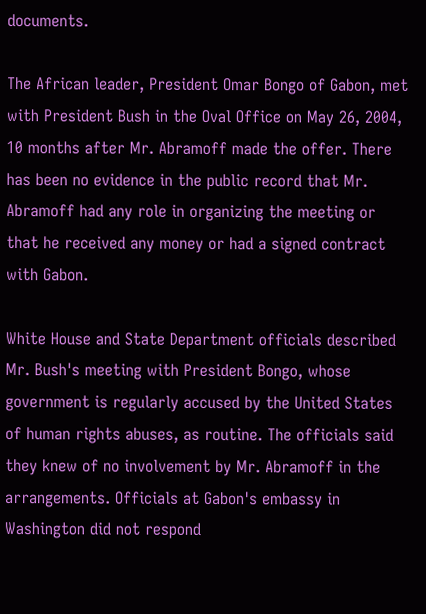documents.

The African leader, President Omar Bongo of Gabon, met with President Bush in the Oval Office on May 26, 2004, 10 months after Mr. Abramoff made the offer. There has been no evidence in the public record that Mr. Abramoff had any role in organizing the meeting or that he received any money or had a signed contract with Gabon.

White House and State Department officials described Mr. Bush's meeting with President Bongo, whose government is regularly accused by the United States of human rights abuses, as routine. The officials said they knew of no involvement by Mr. Abramoff in the arrangements. Officials at Gabon's embassy in Washington did not respond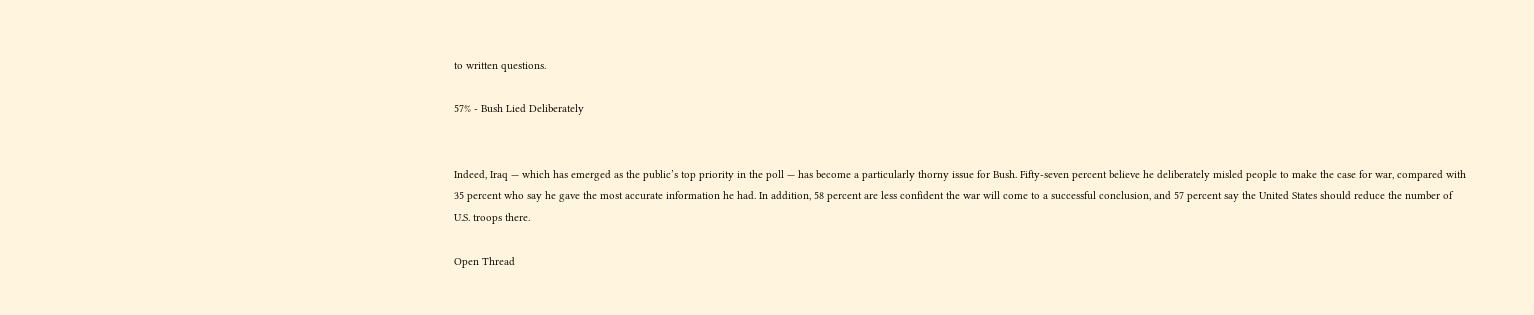to written questions.

57% - Bush Lied Deliberately


Indeed, Iraq — which has emerged as the public’s top priority in the poll — has become a particularly thorny issue for Bush. Fifty-seven percent believe he deliberately misled people to make the case for war, compared with 35 percent who say he gave the most accurate information he had. In addition, 58 percent are less confident the war will come to a successful conclusion, and 57 percent say the United States should reduce the number of U.S. troops there.

Open Thread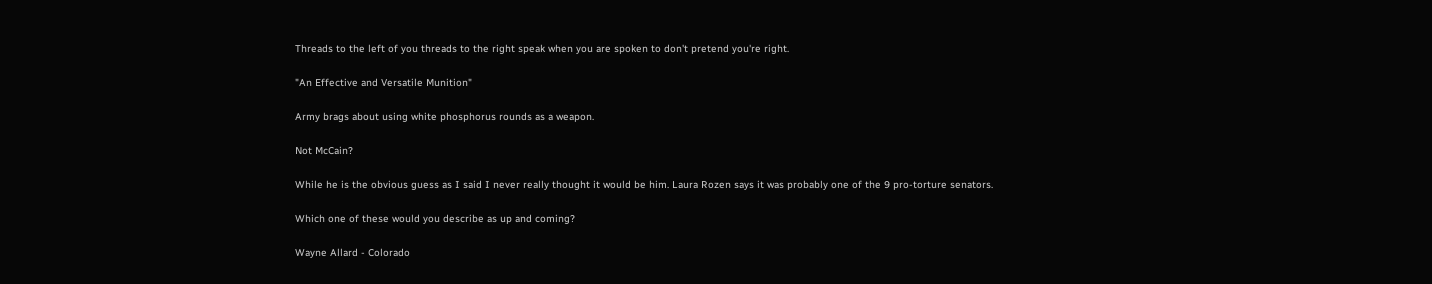Threads to the left of you threads to the right speak when you are spoken to don't pretend you're right.

"An Effective and Versatile Munition"

Army brags about using white phosphorus rounds as a weapon.

Not McCain?

While he is the obvious guess as I said I never really thought it would be him. Laura Rozen says it was probably one of the 9 pro-torture senators.

Which one of these would you describe as up and coming?

Wayne Allard - Colorado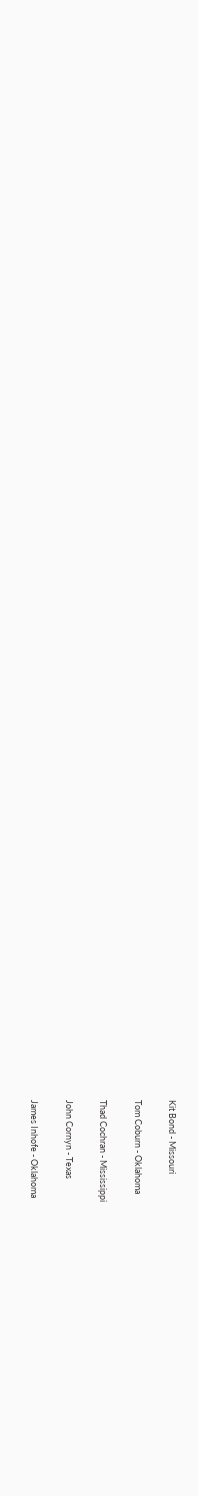Kit Bond - Missouri

Tom Coburn - Oklahoma

Thad Cochran - Mississippi

John Cornyn - Texas

James Inhofe - Oklahoma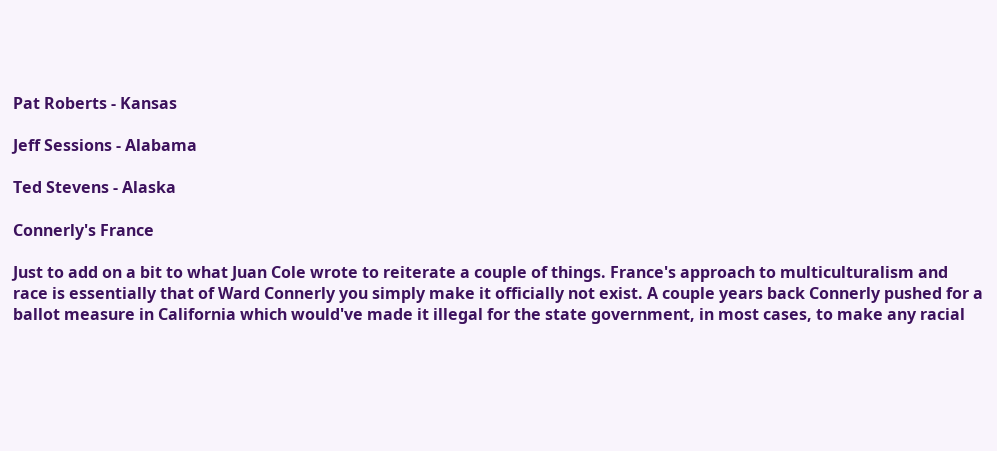Pat Roberts - Kansas

Jeff Sessions - Alabama

Ted Stevens - Alaska

Connerly's France

Just to add on a bit to what Juan Cole wrote to reiterate a couple of things. France's approach to multiculturalism and race is essentially that of Ward Connerly you simply make it officially not exist. A couple years back Connerly pushed for a ballot measure in California which would've made it illegal for the state government, in most cases, to make any racial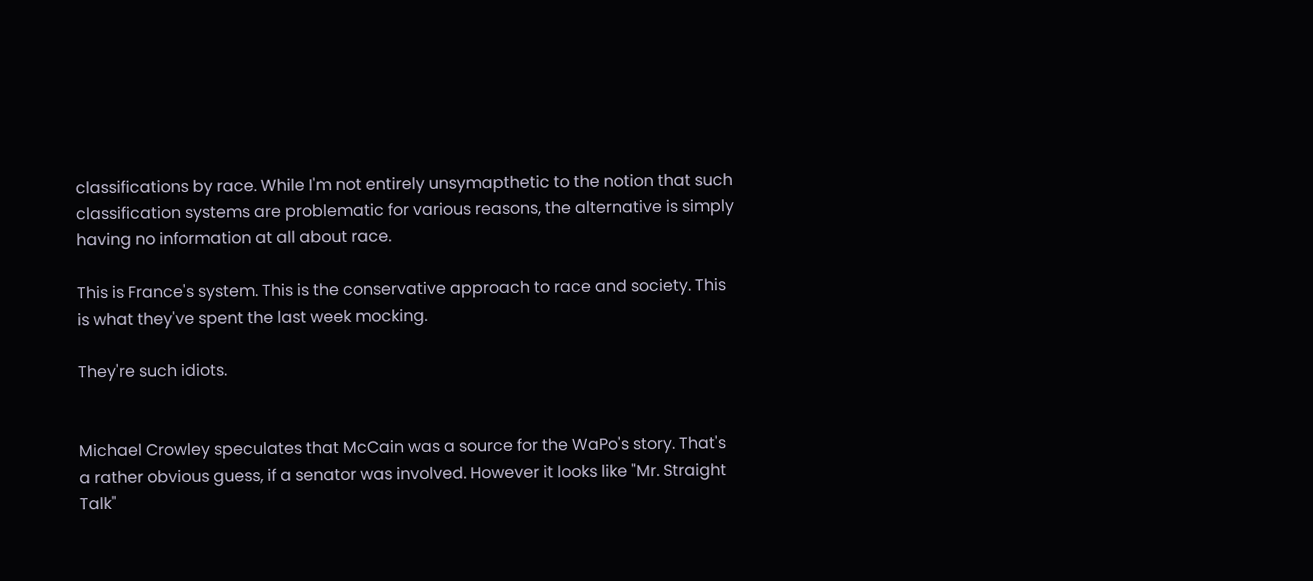classifications by race. While I'm not entirely unsymapthetic to the notion that such classification systems are problematic for various reasons, the alternative is simply having no information at all about race.

This is France's system. This is the conservative approach to race and society. This is what they've spent the last week mocking.

They're such idiots.


Michael Crowley speculates that McCain was a source for the WaPo's story. That's a rather obvious guess, if a senator was involved. However it looks like "Mr. Straight Talk"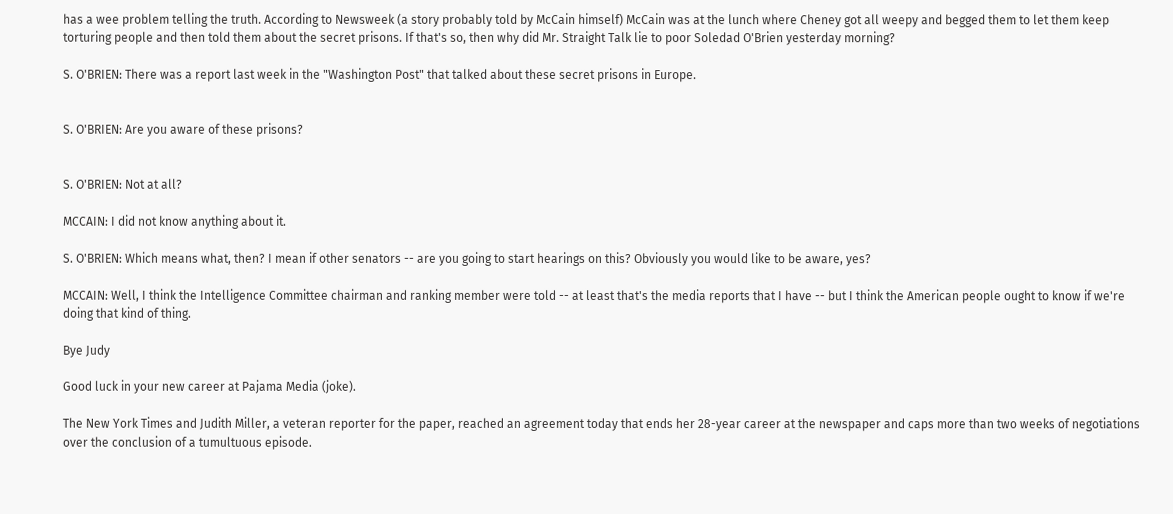has a wee problem telling the truth. According to Newsweek (a story probably told by McCain himself) McCain was at the lunch where Cheney got all weepy and begged them to let them keep torturing people and then told them about the secret prisons. If that's so, then why did Mr. Straight Talk lie to poor Soledad O'Brien yesterday morning?

S. O'BRIEN: There was a report last week in the "Washington Post" that talked about these secret prisons in Europe.


S. O'BRIEN: Are you aware of these prisons?


S. O'BRIEN: Not at all?

MCCAIN: I did not know anything about it.

S. O'BRIEN: Which means what, then? I mean if other senators -- are you going to start hearings on this? Obviously you would like to be aware, yes?

MCCAIN: Well, I think the Intelligence Committee chairman and ranking member were told -- at least that's the media reports that I have -- but I think the American people ought to know if we're doing that kind of thing.

Bye Judy

Good luck in your new career at Pajama Media (joke).

The New York Times and Judith Miller, a veteran reporter for the paper, reached an agreement today that ends her 28-year career at the newspaper and caps more than two weeks of negotiations over the conclusion of a tumultuous episode.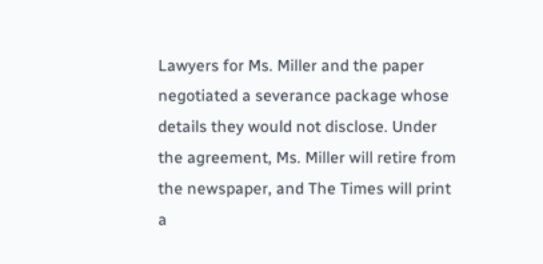Lawyers for Ms. Miller and the paper negotiated a severance package whose details they would not disclose. Under the agreement, Ms. Miller will retire from the newspaper, and The Times will print a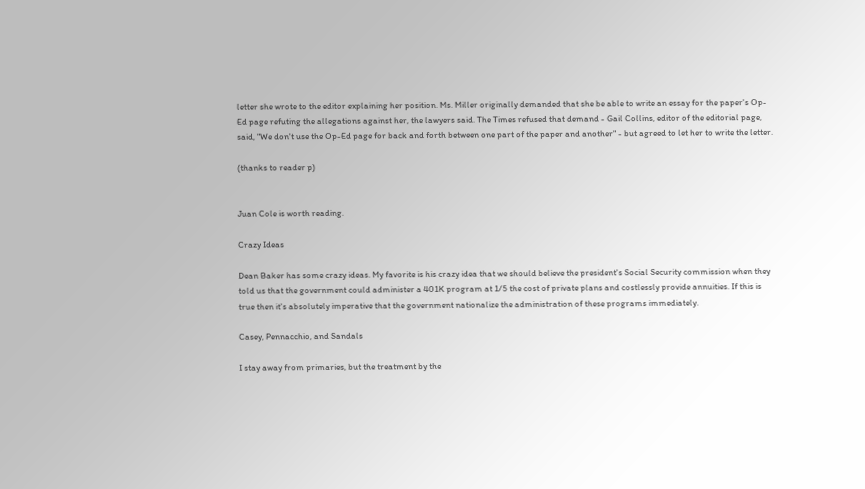letter she wrote to the editor explaining her position. Ms. Miller originally demanded that she be able to write an essay for the paper's Op-Ed page refuting the allegations against her, the lawyers said. The Times refused that demand - Gail Collins, editor of the editorial page, said, "We don't use the Op-Ed page for back and forth between one part of the paper and another" - but agreed to let her to write the letter.

(thanks to reader p)


Juan Cole is worth reading.

Crazy Ideas

Dean Baker has some crazy ideas. My favorite is his crazy idea that we should believe the president's Social Security commission when they told us that the government could administer a 401K program at 1/5 the cost of private plans and costlessly provide annuities. If this is true then it's absolutely imperative that the government nationalize the administration of these programs immediately.

Casey, Pennacchio, and Sandals

I stay away from primaries, but the treatment by the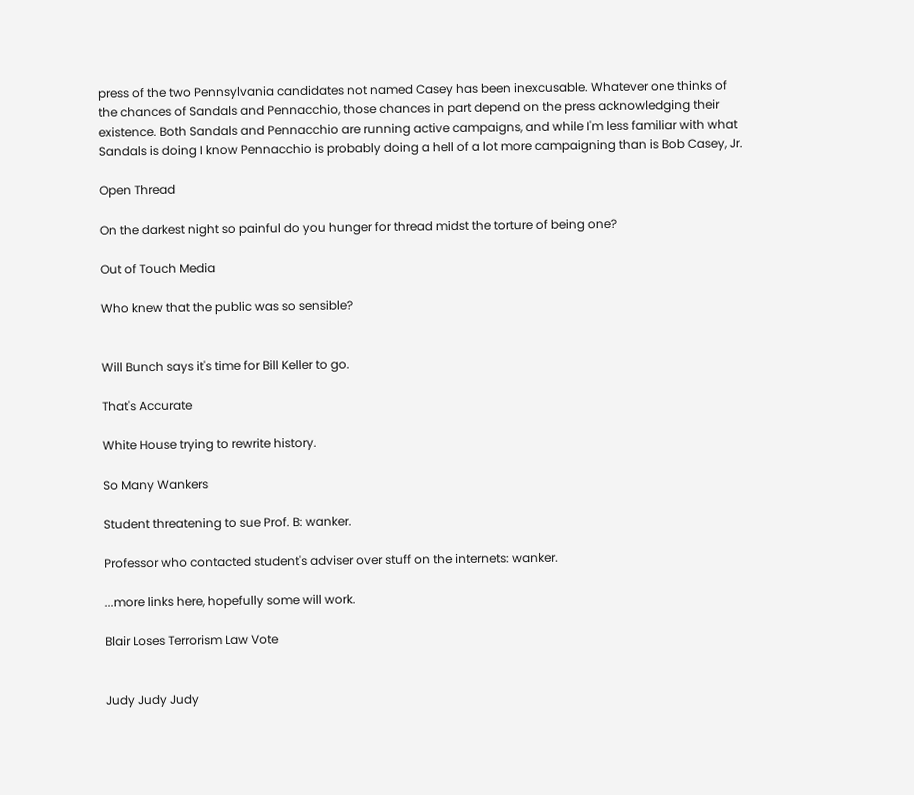press of the two Pennsylvania candidates not named Casey has been inexcusable. Whatever one thinks of the chances of Sandals and Pennacchio, those chances in part depend on the press acknowledging their existence. Both Sandals and Pennacchio are running active campaigns, and while I'm less familiar with what Sandals is doing I know Pennacchio is probably doing a hell of a lot more campaigning than is Bob Casey, Jr.

Open Thread

On the darkest night so painful do you hunger for thread midst the torture of being one?

Out of Touch Media

Who knew that the public was so sensible?


Will Bunch says it's time for Bill Keller to go.

That's Accurate

White House trying to rewrite history.

So Many Wankers

Student threatening to sue Prof. B: wanker.

Professor who contacted student's adviser over stuff on the internets: wanker.

...more links here, hopefully some will work.

Blair Loses Terrorism Law Vote


Judy Judy Judy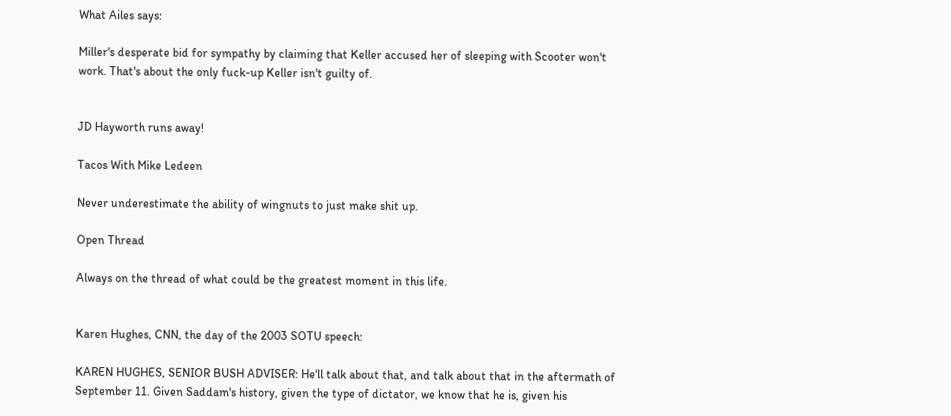What Ailes says:

Miller's desperate bid for sympathy by claiming that Keller accused her of sleeping with Scooter won't work. That's about the only fuck-up Keller isn't guilty of.


JD Hayworth runs away!

Tacos With Mike Ledeen

Never underestimate the ability of wingnuts to just make shit up.

Open Thread

Always on the thread of what could be the greatest moment in this life.


Karen Hughes, CNN, the day of the 2003 SOTU speech:

KAREN HUGHES, SENIOR BUSH ADVISER: He'll talk about that, and talk about that in the aftermath of September 11. Given Saddam's history, given the type of dictator, we know that he is, given his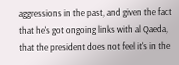aggressions in the past, and given the fact that he's got ongoing links with al Qaeda, that the president does not feel it's in the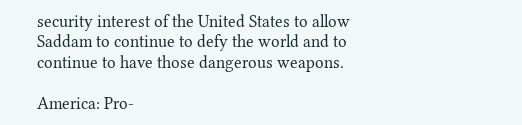security interest of the United States to allow Saddam to continue to defy the world and to continue to have those dangerous weapons.

America: Pro-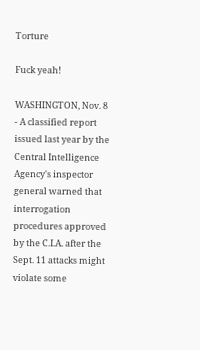Torture

Fuck yeah!

WASHINGTON, Nov. 8 - A classified report issued last year by the Central Intelligence Agency's inspector general warned that interrogation procedures approved by the C.I.A. after the Sept. 11 attacks might violate some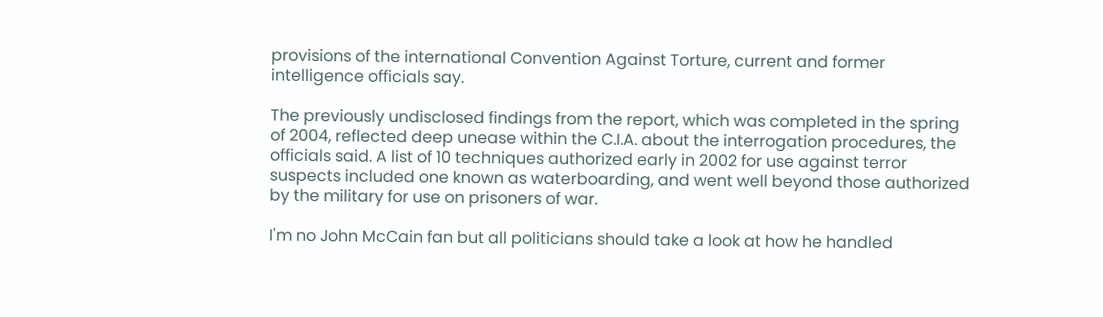provisions of the international Convention Against Torture, current and former intelligence officials say.

The previously undisclosed findings from the report, which was completed in the spring of 2004, reflected deep unease within the C.I.A. about the interrogation procedures, the officials said. A list of 10 techniques authorized early in 2002 for use against terror suspects included one known as waterboarding, and went well beyond those authorized by the military for use on prisoners of war.

I'm no John McCain fan but all politicians should take a look at how he handled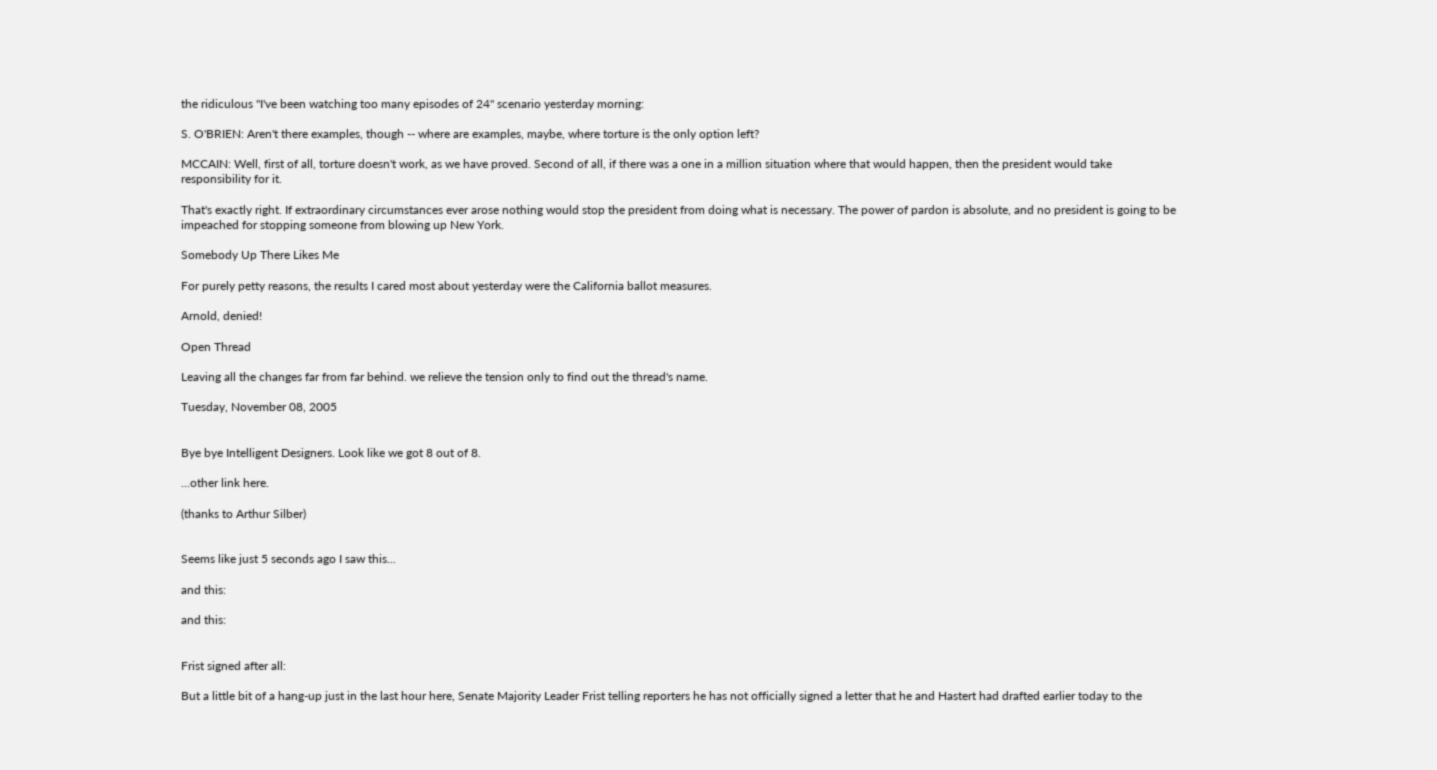the ridiculous "I've been watching too many episodes of 24" scenario yesterday morning:

S. O'BRIEN: Aren't there examples, though -- where are examples, maybe, where torture is the only option left?

MCCAIN: Well, first of all, torture doesn't work, as we have proved. Second of all, if there was a one in a million situation where that would happen, then the president would take responsibility for it.

That's exactly right. If extraordinary circumstances ever arose nothing would stop the president from doing what is necessary. The power of pardon is absolute, and no president is going to be impeached for stopping someone from blowing up New York.

Somebody Up There Likes Me

For purely petty reasons, the results I cared most about yesterday were the California ballot measures.

Arnold, denied!

Open Thread

Leaving all the changes far from far behind. we relieve the tension only to find out the thread's name.

Tuesday, November 08, 2005


Bye bye Intelligent Designers. Look like we got 8 out of 8.

...other link here.

(thanks to Arthur Silber)


Seems like just 5 seconds ago I saw this...

and this:

and this:


Frist signed after all:

But a little bit of a hang-up just in the last hour here, Senate Majority Leader Frist telling reporters he has not officially signed a letter that he and Hastert had drafted earlier today to the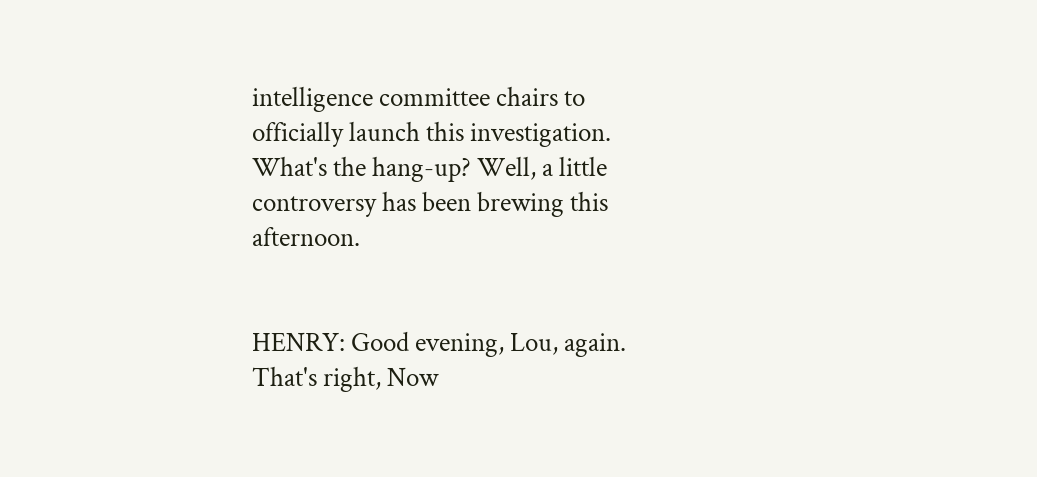intelligence committee chairs to officially launch this investigation. What's the hang-up? Well, a little controversy has been brewing this afternoon.


HENRY: Good evening, Lou, again. That's right, Now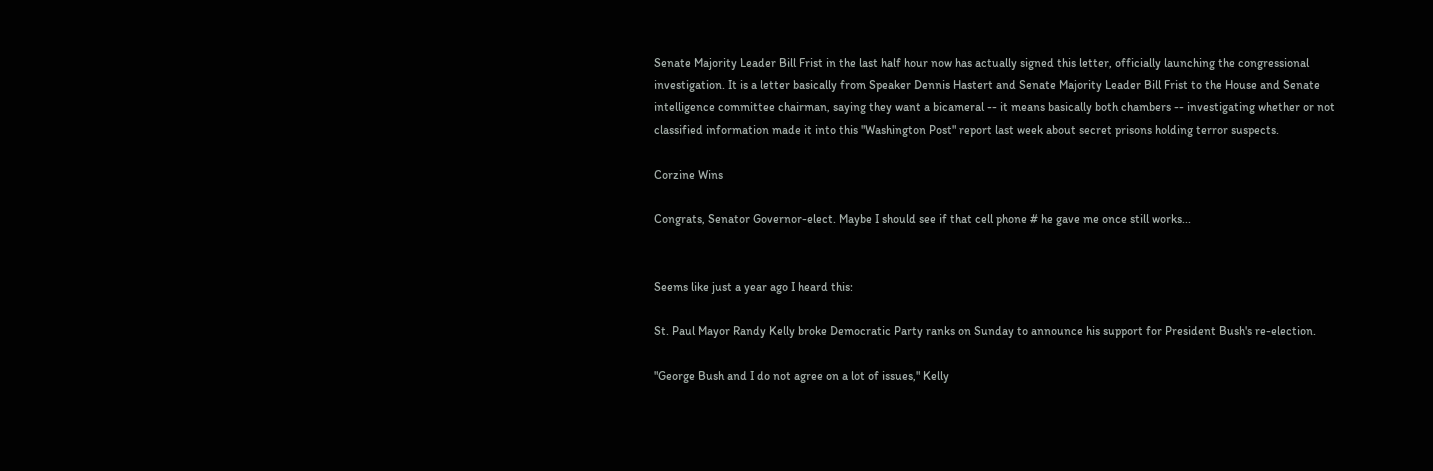Senate Majority Leader Bill Frist in the last half hour now has actually signed this letter, officially launching the congressional investigation. It is a letter basically from Speaker Dennis Hastert and Senate Majority Leader Bill Frist to the House and Senate intelligence committee chairman, saying they want a bicameral -- it means basically both chambers -- investigating whether or not classified information made it into this "Washington Post" report last week about secret prisons holding terror suspects.

Corzine Wins

Congrats, Senator Governor-elect. Maybe I should see if that cell phone # he gave me once still works...


Seems like just a year ago I heard this:

St. Paul Mayor Randy Kelly broke Democratic Party ranks on Sunday to announce his support for President Bush's re-election.

"George Bush and I do not agree on a lot of issues," Kelly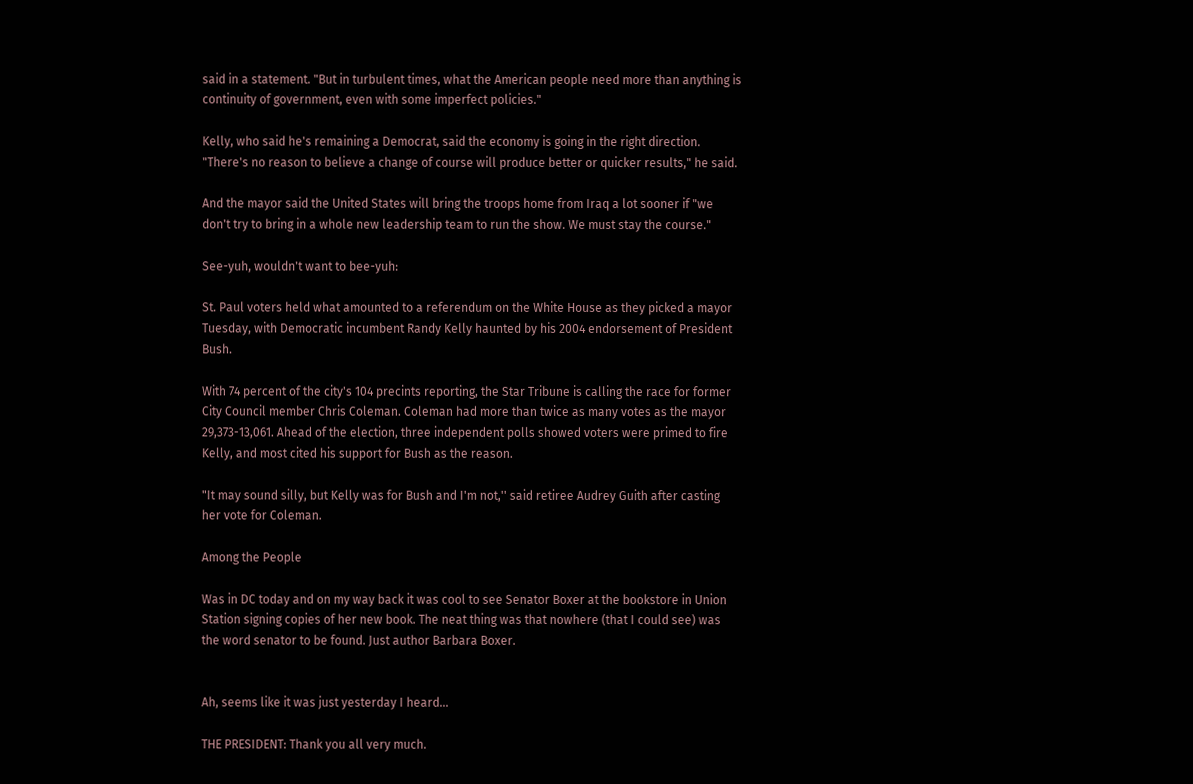said in a statement. "But in turbulent times, what the American people need more than anything is continuity of government, even with some imperfect policies."

Kelly, who said he's remaining a Democrat, said the economy is going in the right direction. "There's no reason to believe a change of course will produce better or quicker results," he said.

And the mayor said the United States will bring the troops home from Iraq a lot sooner if "we don't try to bring in a whole new leadership team to run the show. We must stay the course."

See-yuh, wouldn't want to bee-yuh:

St. Paul voters held what amounted to a referendum on the White House as they picked a mayor Tuesday, with Democratic incumbent Randy Kelly haunted by his 2004 endorsement of President Bush.

With 74 percent of the city's 104 precints reporting, the Star Tribune is calling the race for former City Council member Chris Coleman. Coleman had more than twice as many votes as the mayor 29,373-13,061. Ahead of the election, three independent polls showed voters were primed to fire Kelly, and most cited his support for Bush as the reason.

"It may sound silly, but Kelly was for Bush and I'm not,'' said retiree Audrey Guith after casting her vote for Coleman.

Among the People

Was in DC today and on my way back it was cool to see Senator Boxer at the bookstore in Union Station signing copies of her new book. The neat thing was that nowhere (that I could see) was the word senator to be found. Just author Barbara Boxer.


Ah, seems like it was just yesterday I heard...

THE PRESIDENT: Thank you all very much.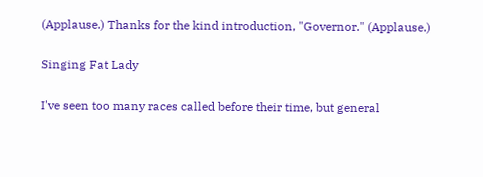(Applause.) Thanks for the kind introduction, "Governor." (Applause.)

Singing Fat Lady

I've seen too many races called before their time, but general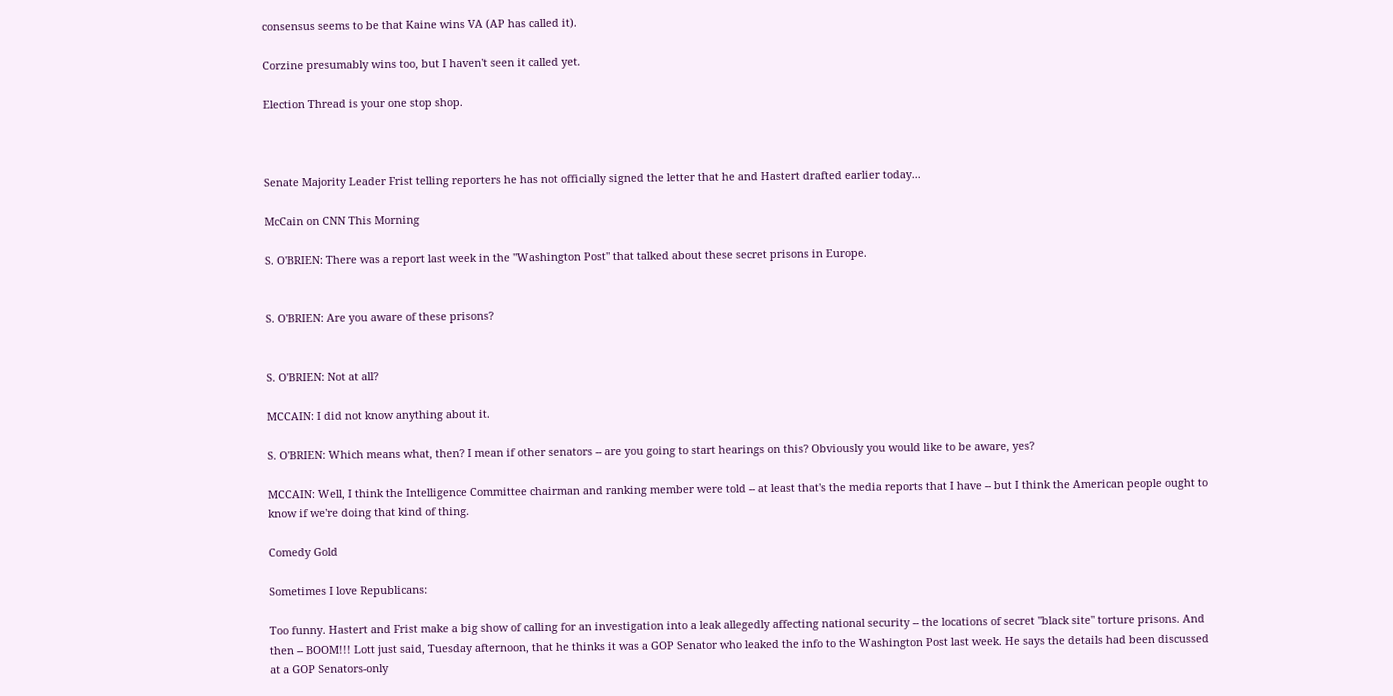consensus seems to be that Kaine wins VA (AP has called it).

Corzine presumably wins too, but I haven't seen it called yet.

Election Thread is your one stop shop.



Senate Majority Leader Frist telling reporters he has not officially signed the letter that he and Hastert drafted earlier today...

McCain on CNN This Morning

S. O'BRIEN: There was a report last week in the "Washington Post" that talked about these secret prisons in Europe.


S. O'BRIEN: Are you aware of these prisons?


S. O'BRIEN: Not at all?

MCCAIN: I did not know anything about it.

S. O'BRIEN: Which means what, then? I mean if other senators -- are you going to start hearings on this? Obviously you would like to be aware, yes?

MCCAIN: Well, I think the Intelligence Committee chairman and ranking member were told -- at least that's the media reports that I have -- but I think the American people ought to know if we're doing that kind of thing.

Comedy Gold

Sometimes I love Republicans:

Too funny. Hastert and Frist make a big show of calling for an investigation into a leak allegedly affecting national security -- the locations of secret "black site" torture prisons. And then -- BOOM!!! Lott just said, Tuesday afternoon, that he thinks it was a GOP Senator who leaked the info to the Washington Post last week. He says the details had been discussed at a GOP Senators-only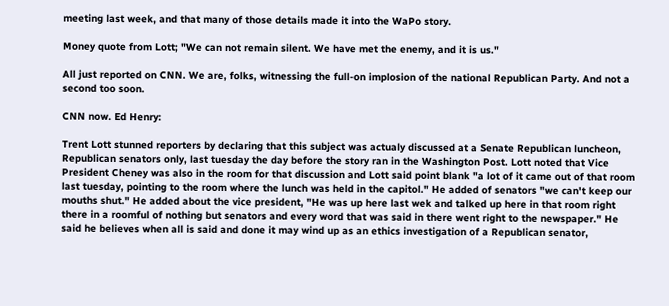meeting last week, and that many of those details made it into the WaPo story.

Money quote from Lott; "We can not remain silent. We have met the enemy, and it is us."

All just reported on CNN. We are, folks, witnessing the full-on implosion of the national Republican Party. And not a second too soon.

CNN now. Ed Henry:

Trent Lott stunned reporters by declaring that this subject was actualy discussed at a Senate Republican luncheon, Republican senators only, last tuesday the day before the story ran in the Washington Post. Lott noted that Vice President Cheney was also in the room for that discussion and Lott said point blank "a lot of it came out of that room last tuesday, pointing to the room where the lunch was held in the capitol." He added of senators "we can't keep our mouths shut." He added about the vice president, "He was up here last wek and talked up here in that room right there in a roomful of nothing but senators and every word that was said in there went right to the newspaper." He said he believes when all is said and done it may wind up as an ethics investigation of a Republican senator,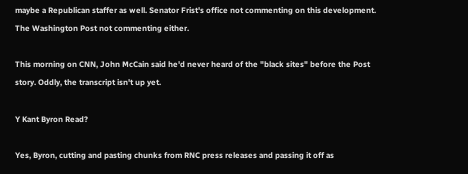maybe a Republican staffer as well. Senator Frist's office not commenting on this development. The Washington Post not commenting either.

This morning on CNN, John McCain said he'd never heard of the "black sites" before the Post story. Oddly, the transcript isn't up yet.

Y Kant Byron Read?

Yes, Byron, cutting and pasting chunks from RNC press releases and passing it off as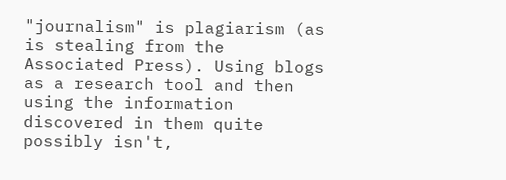"journalism" is plagiarism (as is stealing from the Associated Press). Using blogs as a research tool and then using the information discovered in them quite possibly isn't,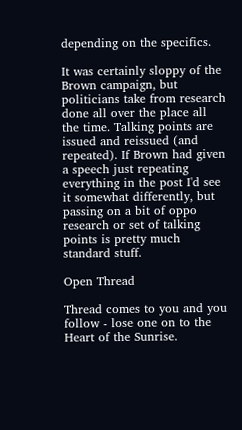depending on the specifics.

It was certainly sloppy of the Brown campaign, but politicians take from research done all over the place all the time. Talking points are issued and reissued (and repeated). If Brown had given a speech just repeating everything in the post I'd see it somewhat differently, but passing on a bit of oppo research or set of talking points is pretty much standard stuff.

Open Thread

Thread comes to you and you follow - lose one on to the Heart of the Sunrise.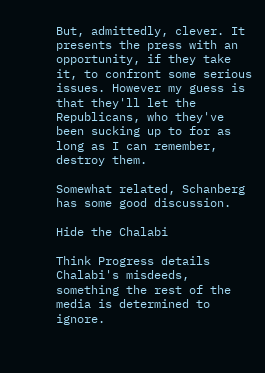But, admittedly, clever. It presents the press with an opportunity, if they take it, to confront some serious issues. However my guess is that they'll let the Republicans, who they've been sucking up to for as long as I can remember, destroy them.

Somewhat related, Schanberg has some good discussion.

Hide the Chalabi

Think Progress details Chalabi's misdeeds, something the rest of the media is determined to ignore.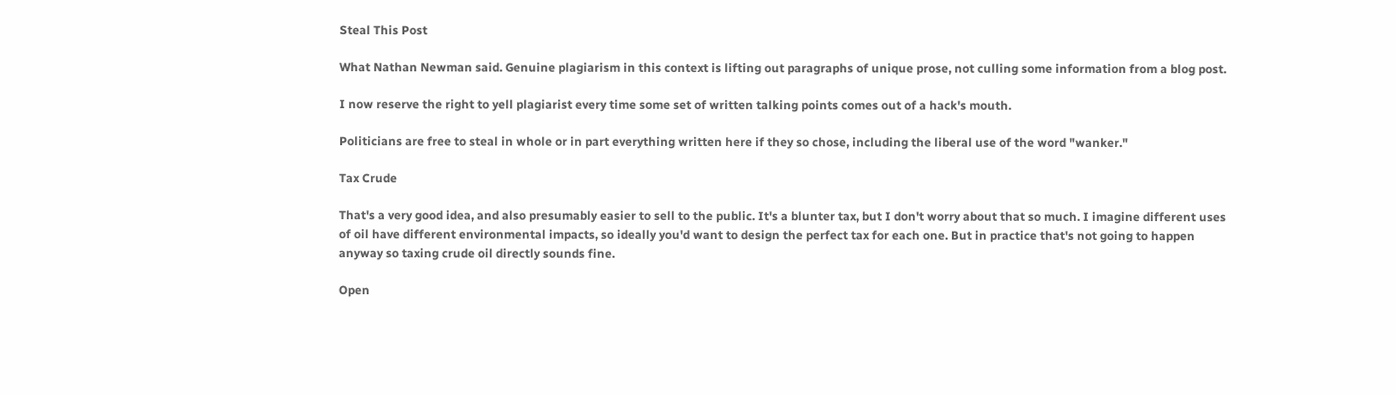Steal This Post

What Nathan Newman said. Genuine plagiarism in this context is lifting out paragraphs of unique prose, not culling some information from a blog post.

I now reserve the right to yell plagiarist every time some set of written talking points comes out of a hack's mouth.

Politicians are free to steal in whole or in part everything written here if they so chose, including the liberal use of the word "wanker."

Tax Crude

That's a very good idea, and also presumably easier to sell to the public. It's a blunter tax, but I don't worry about that so much. I imagine different uses of oil have different environmental impacts, so ideally you'd want to design the perfect tax for each one. But in practice that's not going to happen anyway so taxing crude oil directly sounds fine.

Open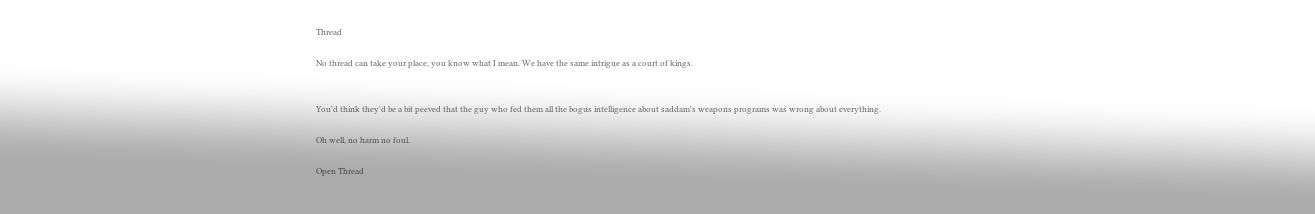Thread

No thread can take your place, you know what I mean. We have the same intrigue as a court of kings.


You'd think they'd be a bit peeved that the guy who fed them all the bogus intelligence about saddam's weapons programs was wrong about everything.

Oh well, no harm no foul.

Open Thread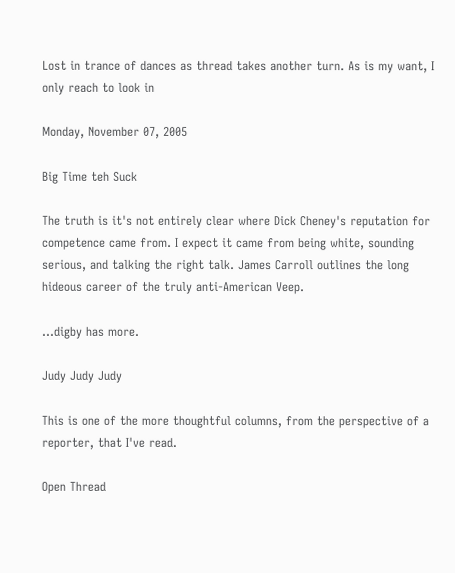Lost in trance of dances as thread takes another turn. As is my want, I only reach to look in

Monday, November 07, 2005

Big Time teh Suck

The truth is it's not entirely clear where Dick Cheney's reputation for competence came from. I expect it came from being white, sounding serious, and talking the right talk. James Carroll outlines the long hideous career of the truly anti-American Veep.

...digby has more.

Judy Judy Judy

This is one of the more thoughtful columns, from the perspective of a reporter, that I've read.

Open Thread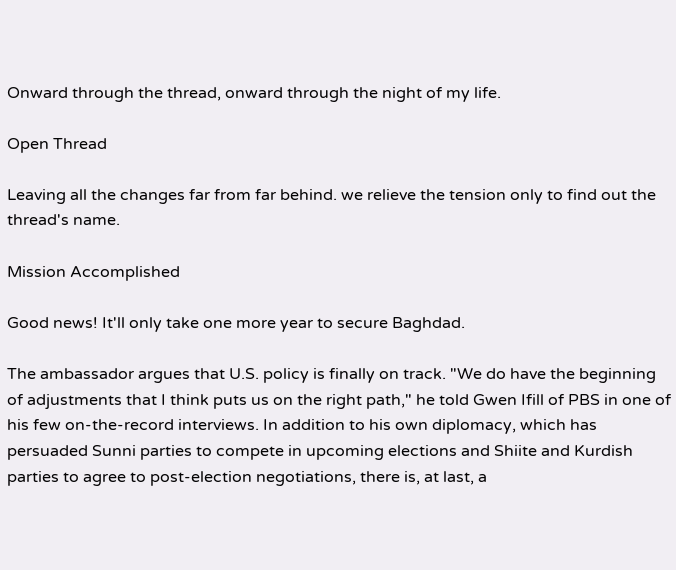Onward through the thread, onward through the night of my life.

Open Thread

Leaving all the changes far from far behind. we relieve the tension only to find out the thread's name.

Mission Accomplished

Good news! It'll only take one more year to secure Baghdad.

The ambassador argues that U.S. policy is finally on track. "We do have the beginning of adjustments that I think puts us on the right path," he told Gwen Ifill of PBS in one of his few on-the-record interviews. In addition to his own diplomacy, which has persuaded Sunni parties to compete in upcoming elections and Shiite and Kurdish parties to agree to post-election negotiations, there is, at last, a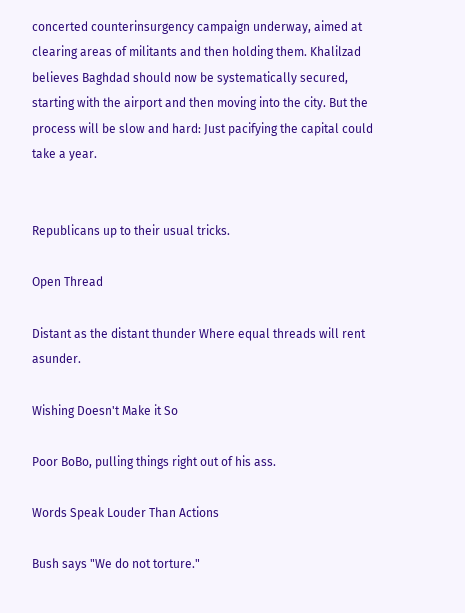concerted counterinsurgency campaign underway, aimed at clearing areas of militants and then holding them. Khalilzad believes Baghdad should now be systematically secured, starting with the airport and then moving into the city. But the process will be slow and hard: Just pacifying the capital could take a year.


Republicans up to their usual tricks.

Open Thread

Distant as the distant thunder Where equal threads will rent asunder.

Wishing Doesn't Make it So

Poor BoBo, pulling things right out of his ass.

Words Speak Louder Than Actions

Bush says "We do not torture."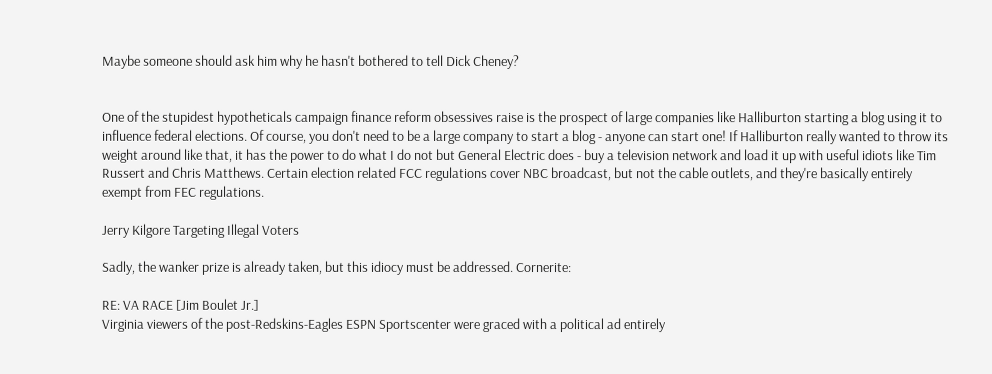Maybe someone should ask him why he hasn't bothered to tell Dick Cheney?


One of the stupidest hypotheticals campaign finance reform obsessives raise is the prospect of large companies like Halliburton starting a blog using it to influence federal elections. Of course, you don't need to be a large company to start a blog - anyone can start one! If Halliburton really wanted to throw its weight around like that, it has the power to do what I do not but General Electric does - buy a television network and load it up with useful idiots like Tim Russert and Chris Matthews. Certain election related FCC regulations cover NBC broadcast, but not the cable outlets, and they're basically entirely exempt from FEC regulations.

Jerry Kilgore Targeting Illegal Voters

Sadly, the wanker prize is already taken, but this idiocy must be addressed. Cornerite:

RE: VA RACE [Jim Boulet Jr.]
Virginia viewers of the post-Redskins-Eagles ESPN Sportscenter were graced with a political ad entirely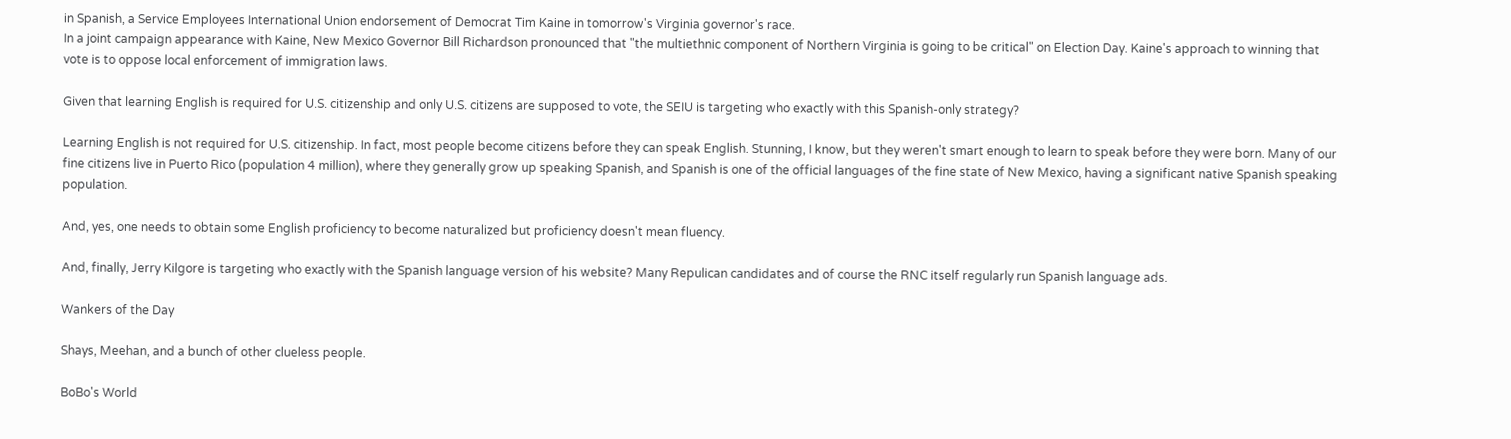in Spanish, a Service Employees International Union endorsement of Democrat Tim Kaine in tomorrow's Virginia governor's race.
In a joint campaign appearance with Kaine, New Mexico Governor Bill Richardson pronounced that "the multiethnic component of Northern Virginia is going to be critical" on Election Day. Kaine's approach to winning that vote is to oppose local enforcement of immigration laws.

Given that learning English is required for U.S. citizenship and only U.S. citizens are supposed to vote, the SEIU is targeting who exactly with this Spanish-only strategy?

Learning English is not required for U.S. citizenship. In fact, most people become citizens before they can speak English. Stunning, I know, but they weren't smart enough to learn to speak before they were born. Many of our fine citizens live in Puerto Rico (population 4 million), where they generally grow up speaking Spanish, and Spanish is one of the official languages of the fine state of New Mexico, having a significant native Spanish speaking population.

And, yes, one needs to obtain some English proficiency to become naturalized but proficiency doesn't mean fluency.

And, finally, Jerry Kilgore is targeting who exactly with the Spanish language version of his website? Many Repulican candidates and of course the RNC itself regularly run Spanish language ads.

Wankers of the Day

Shays, Meehan, and a bunch of other clueless people.

BoBo's World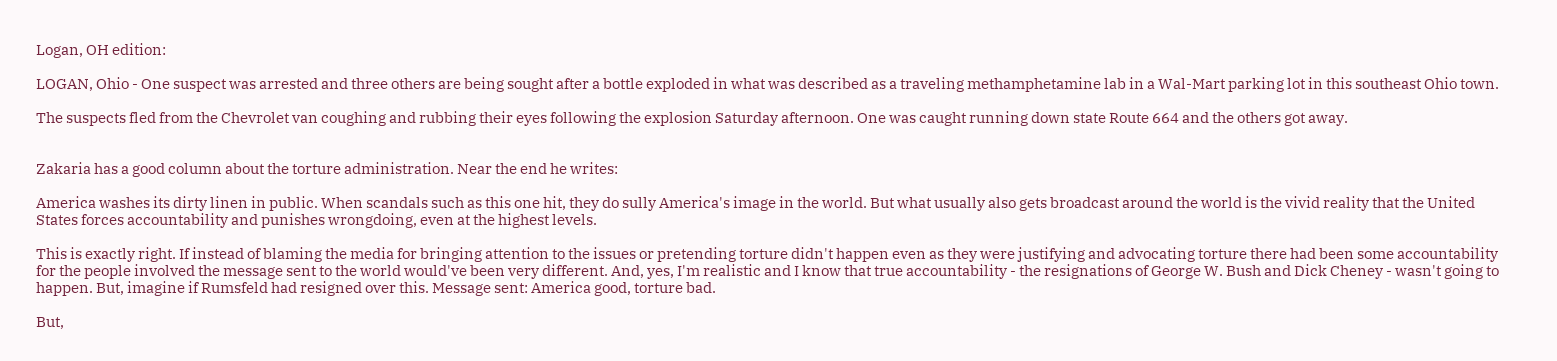Logan, OH edition:

LOGAN, Ohio - One suspect was arrested and three others are being sought after a bottle exploded in what was described as a traveling methamphetamine lab in a Wal-Mart parking lot in this southeast Ohio town.

The suspects fled from the Chevrolet van coughing and rubbing their eyes following the explosion Saturday afternoon. One was caught running down state Route 664 and the others got away.


Zakaria has a good column about the torture administration. Near the end he writes:

America washes its dirty linen in public. When scandals such as this one hit, they do sully America's image in the world. But what usually also gets broadcast around the world is the vivid reality that the United States forces accountability and punishes wrongdoing, even at the highest levels.

This is exactly right. If instead of blaming the media for bringing attention to the issues or pretending torture didn't happen even as they were justifying and advocating torture there had been some accountability for the people involved the message sent to the world would've been very different. And, yes, I'm realistic and I know that true accountability - the resignations of George W. Bush and Dick Cheney - wasn't going to happen. But, imagine if Rumsfeld had resigned over this. Message sent: America good, torture bad.

But,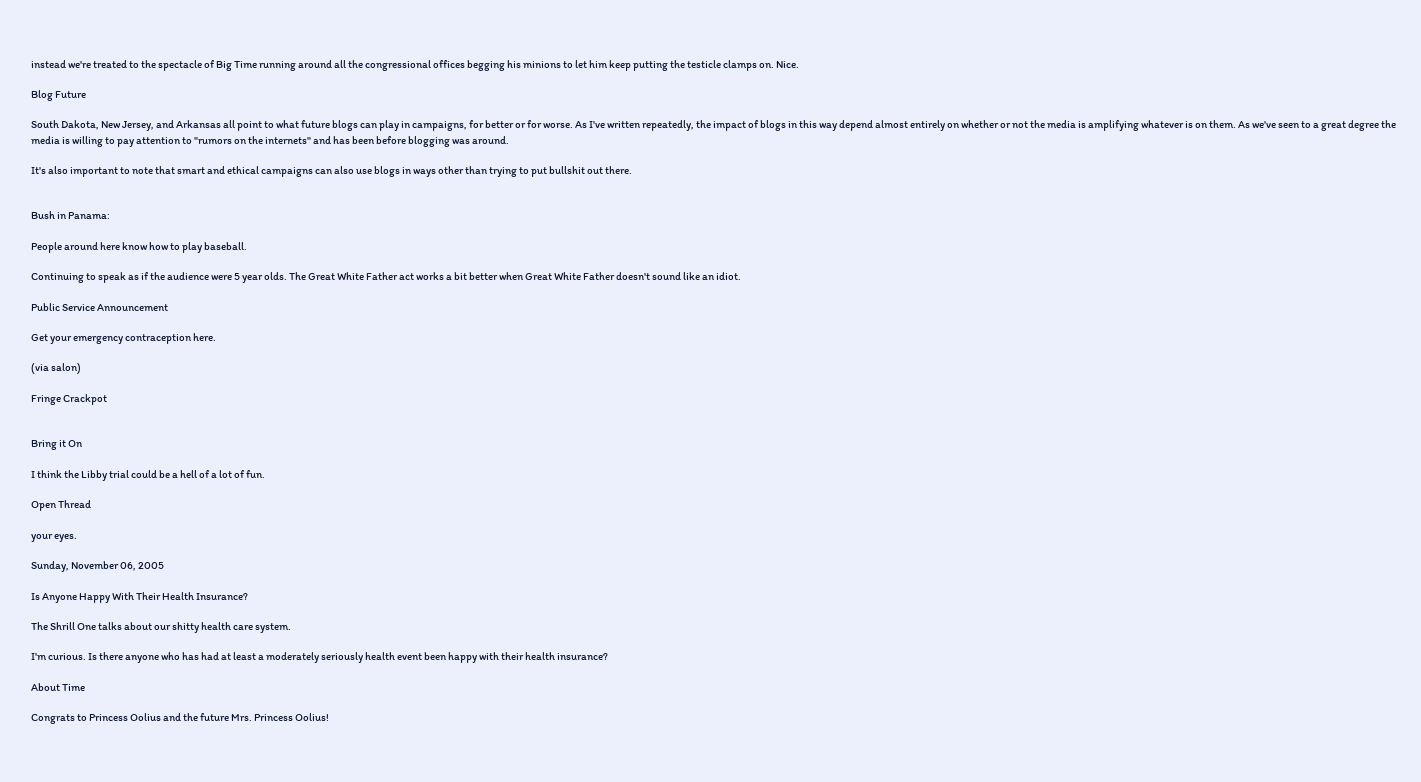instead we're treated to the spectacle of Big Time running around all the congressional offices begging his minions to let him keep putting the testicle clamps on. Nice.

Blog Future

South Dakota, New Jersey, and Arkansas all point to what future blogs can play in campaigns, for better or for worse. As I've written repeatedly, the impact of blogs in this way depend almost entirely on whether or not the media is amplifying whatever is on them. As we've seen to a great degree the media is willing to pay attention to "rumors on the internets" and has been before blogging was around.

It's also important to note that smart and ethical campaigns can also use blogs in ways other than trying to put bullshit out there.


Bush in Panama:

People around here know how to play baseball.

Continuing to speak as if the audience were 5 year olds. The Great White Father act works a bit better when Great White Father doesn't sound like an idiot.

Public Service Announcement

Get your emergency contraception here.

(via salon)

Fringe Crackpot


Bring it On

I think the Libby trial could be a hell of a lot of fun.

Open Thread

your eyes.

Sunday, November 06, 2005

Is Anyone Happy With Their Health Insurance?

The Shrill One talks about our shitty health care system.

I'm curious. Is there anyone who has had at least a moderately seriously health event been happy with their health insurance?

About Time

Congrats to Princess Oolius and the future Mrs. Princess Oolius!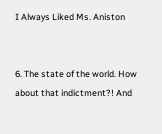I Always Liked Ms. Aniston


6. The state of the world. How about that indictment?! And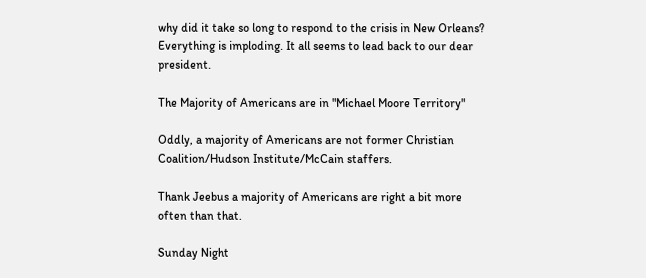why did it take so long to respond to the crisis in New Orleans? Everything is imploding. It all seems to lead back to our dear president.

The Majority of Americans are in "Michael Moore Territory"

Oddly, a majority of Americans are not former Christian Coalition/Hudson Institute/McCain staffers.

Thank Jeebus a majority of Americans are right a bit more often than that.

Sunday Night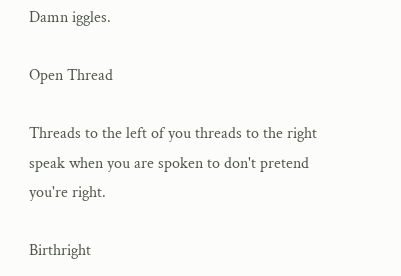Damn iggles.

Open Thread

Threads to the left of you threads to the right speak when you are spoken to don't pretend you're right.

Birthright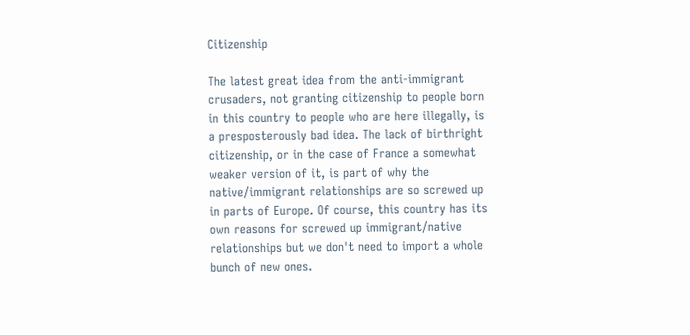Citizenship

The latest great idea from the anti-immigrant crusaders, not granting citizenship to people born in this country to people who are here illegally, is a presposterously bad idea. The lack of birthright citizenship, or in the case of France a somewhat weaker version of it, is part of why the native/immigrant relationships are so screwed up in parts of Europe. Of course, this country has its own reasons for screwed up immigrant/native relationships but we don't need to import a whole bunch of new ones.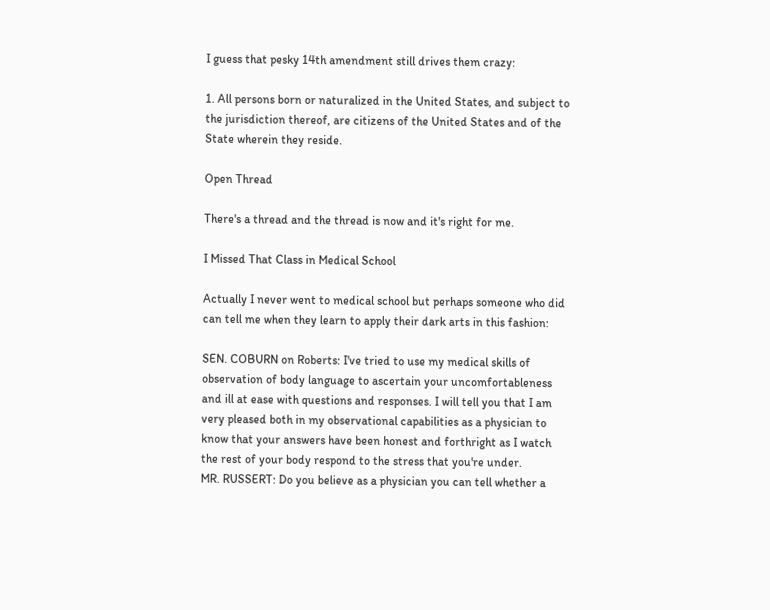I guess that pesky 14th amendment still drives them crazy:

1. All persons born or naturalized in the United States, and subject to the jurisdiction thereof, are citizens of the United States and of the State wherein they reside.

Open Thread

There's a thread and the thread is now and it's right for me.

I Missed That Class in Medical School

Actually I never went to medical school but perhaps someone who did can tell me when they learn to apply their dark arts in this fashion:

SEN. COBURN on Roberts: I've tried to use my medical skills of observation of body language to ascertain your uncomfortableness and ill at ease with questions and responses. I will tell you that I am very pleased both in my observational capabilities as a physician to know that your answers have been honest and forthright as I watch the rest of your body respond to the stress that you're under.
MR. RUSSERT: Do you believe as a physician you can tell whether a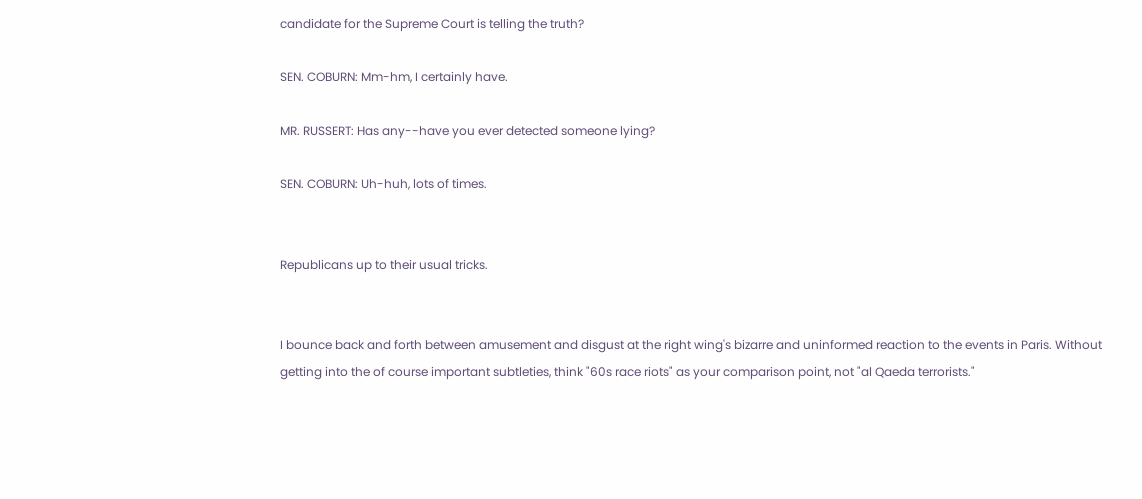candidate for the Supreme Court is telling the truth?

SEN. COBURN: Mm-hm, I certainly have.

MR. RUSSERT: Has any--have you ever detected someone lying?

SEN. COBURN: Uh-huh, lots of times.


Republicans up to their usual tricks.


I bounce back and forth between amusement and disgust at the right wing's bizarre and uninformed reaction to the events in Paris. Without getting into the of course important subtleties, think "60s race riots" as your comparison point, not "al Qaeda terrorists."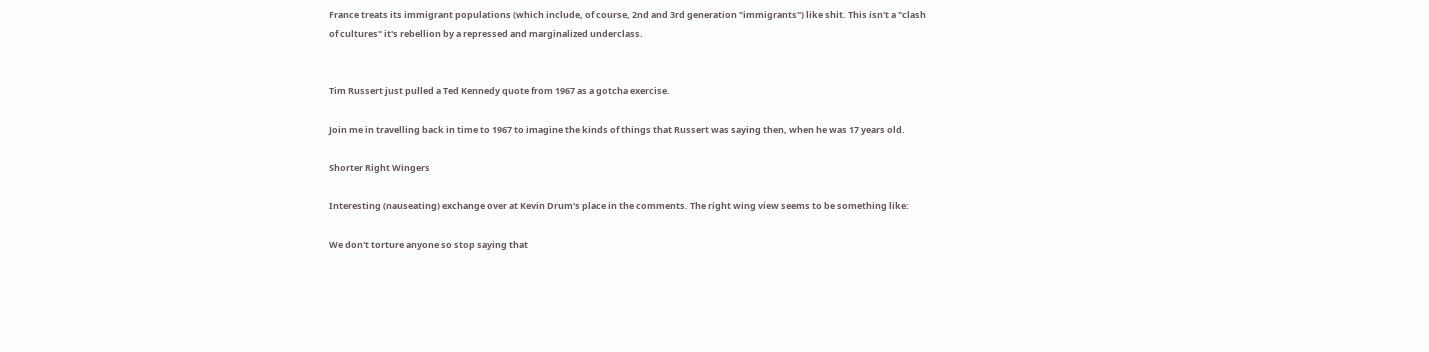France treats its immigrant populations (which include, of course, 2nd and 3rd generation "immigrants") like shit. This isn't a "clash of cultures" it's rebellion by a repressed and marginalized underclass.


Tim Russert just pulled a Ted Kennedy quote from 1967 as a gotcha exercise.

Join me in travelling back in time to 1967 to imagine the kinds of things that Russert was saying then, when he was 17 years old.

Shorter Right Wingers

Interesting (nauseating) exchange over at Kevin Drum's place in the comments. The right wing view seems to be something like:

We don't torture anyone so stop saying that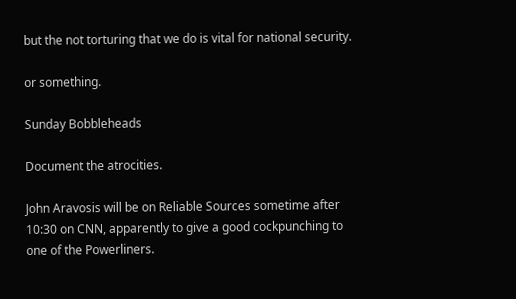but the not torturing that we do is vital for national security.

or something.

Sunday Bobbleheads

Document the atrocities.

John Aravosis will be on Reliable Sources sometime after 10:30 on CNN, apparently to give a good cockpunching to one of the Powerliners.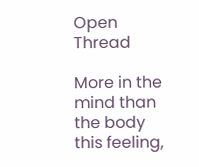Open Thread

More in the mind than the body this feeling,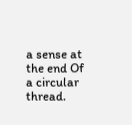a sense at the end Of a circular thread.